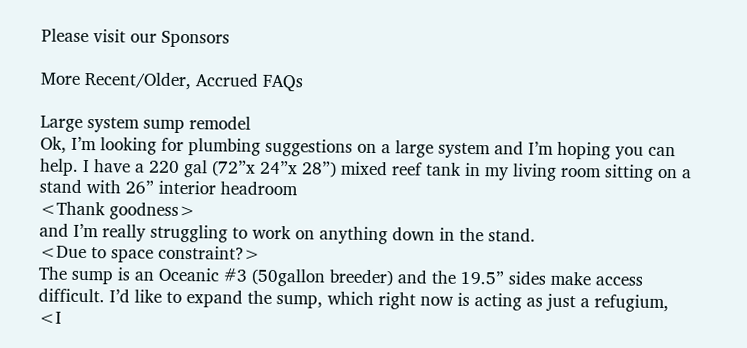Please visit our Sponsors

More Recent/Older, Accrued FAQs

Large system sump remodel
Ok, I’m looking for plumbing suggestions on a large system and I’m hoping you can help. I have a 220 gal (72”x 24”x 28”) mixed reef tank in my living room sitting on a stand with 26” interior headroom
<Thank goodness>
and I’m really struggling to work on anything down in the stand.
<Due to space constraint?>
The sump is an Oceanic #3 (50gallon breeder) and the 19.5” sides make access difficult. I’d like to expand the sump, which right now is acting as just a refugium,
<I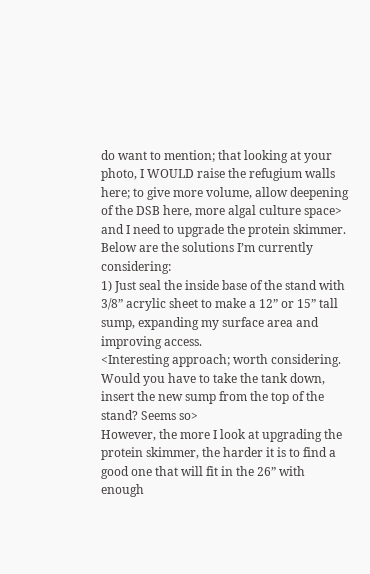do want to mention; that looking at your photo, I WOULD raise the refugium walls here; to give more volume, allow deepening of the DSB here, more algal culture space>
and I need to upgrade the protein skimmer. Below are the solutions I’m currently considering:
1) Just seal the inside base of the stand with 3/8” acrylic sheet to make a 12” or 15” tall sump, expanding my surface area and improving access.
<Interesting approach; worth considering. Would you have to take the tank down, insert the new sump from the top of the stand? Seems so>
However, the more I look at upgrading the protein skimmer, the harder it is to find a good one that will fit in the 26” with enough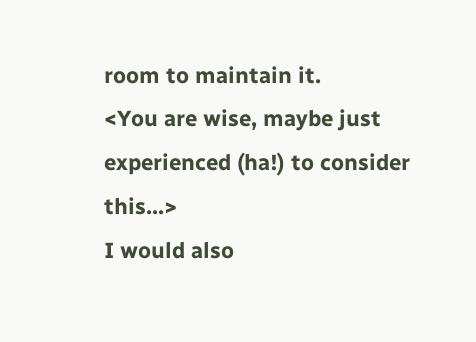room to maintain it.
<You are wise, maybe just experienced (ha!) to consider this...>
I would also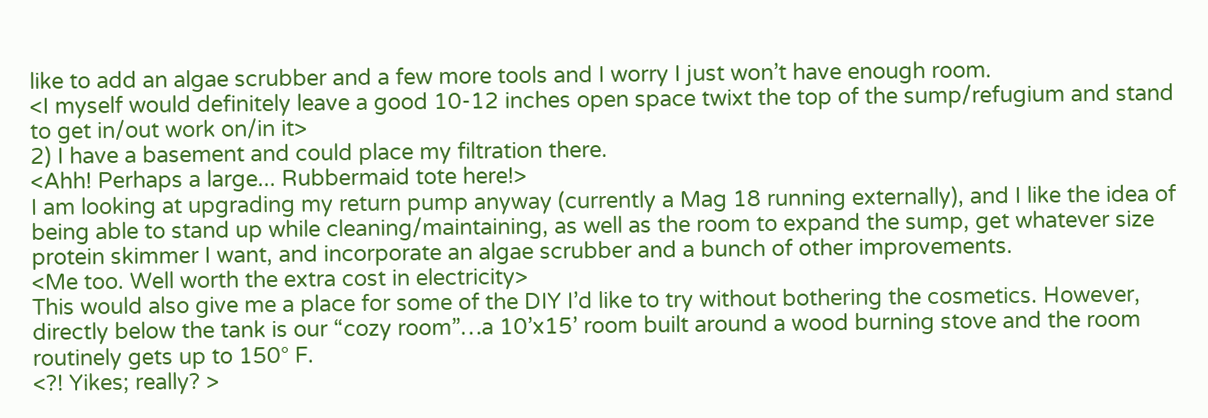like to add an algae scrubber and a few more tools and I worry I just won’t have enough room.
<I myself would definitely leave a good 10-12 inches open space twixt the top of the sump/refugium and stand to get in/out work on/in it>
2) I have a basement and could place my filtration there.
<Ahh! Perhaps a large... Rubbermaid tote here!>
I am looking at upgrading my return pump anyway (currently a Mag 18 running externally), and I like the idea of being able to stand up while cleaning/maintaining, as well as the room to expand the sump, get whatever size protein skimmer I want, and incorporate an algae scrubber and a bunch of other improvements.
<Me too. Well worth the extra cost in electricity>
This would also give me a place for some of the DIY I’d like to try without bothering the cosmetics. However, directly below the tank is our “cozy room”…a 10’x15’ room built around a wood burning stove and the room routinely gets up to 150° F.
<?! Yikes; really? >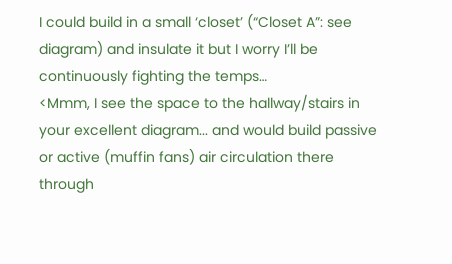I could build in a small ‘closet’ (“Closet A”: see diagram) and insulate it but I worry I’ll be continuously fighting the temps…
<Mmm, I see the space to the hallway/stairs in your excellent diagram... and would build passive or active (muffin fans) air circulation there through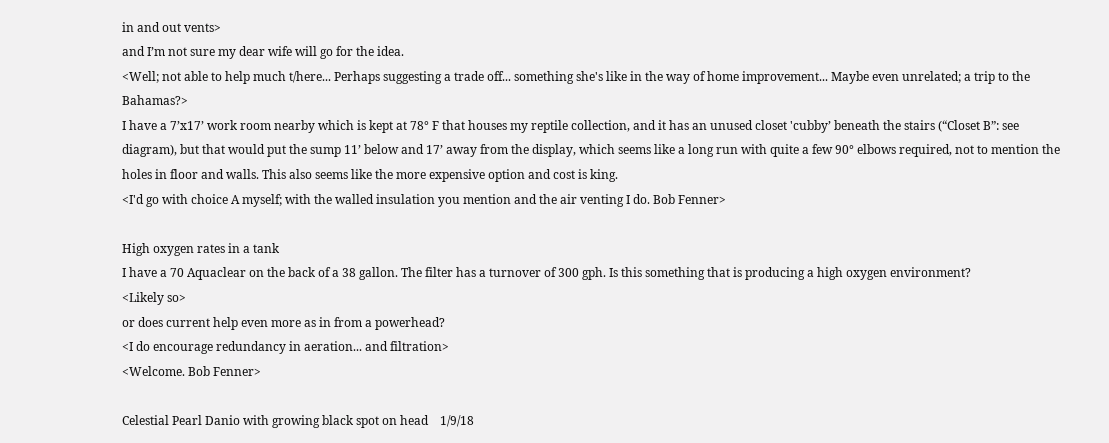in and out vents>
and I’m not sure my dear wife will go for the idea.
<Well; not able to help much t/here... Perhaps suggesting a trade off... something she's like in the way of home improvement... Maybe even unrelated; a trip to the Bahamas?>
I have a 7’x17’ work room nearby which is kept at 78° F that houses my reptile collection, and it has an unused closet 'cubby’ beneath the stairs (“Closet B”: see diagram), but that would put the sump 11’ below and 17’ away from the display, which seems like a long run with quite a few 90° elbows required, not to mention the holes in floor and walls. This also seems like the more expensive option and cost is king.
<I'd go with choice A myself; with the walled insulation you mention and the air venting I do. Bob Fenner>

High oxygen rates in a tank
I have a 70 Aquaclear on the back of a 38 gallon. The filter has a turnover of 300 gph. Is this something that is producing a high oxygen environment?
<Likely so>
or does current help even more as in from a powerhead?
<I do encourage redundancy in aeration... and filtration>
<Welcome. Bob Fenner>

Celestial Pearl Danio with growing black spot on head    1/9/18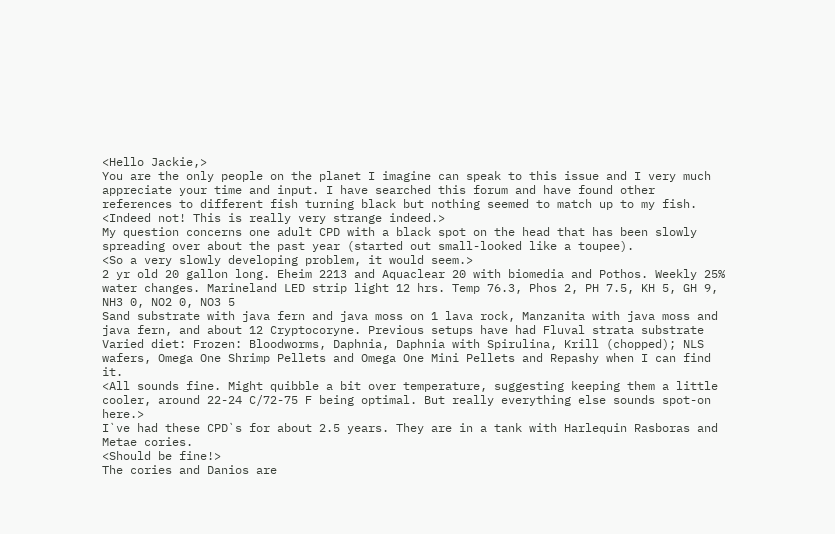<Hello Jackie,>
You are the only people on the planet I imagine can speak to this issue and I very much appreciate your time and input. I have searched this forum and have found other references to different fish turning black but nothing seemed to match up to my fish.
<Indeed not! This is really very strange indeed.>
My question concerns one adult CPD with a black spot on the head that has been slowly spreading over about the past year (started out small-looked like a toupee).
<So a very slowly developing problem, it would seem.>
2 yr old 20 gallon long. Eheim 2213 and Aquaclear 20 with biomedia and Pothos. Weekly 25% water changes. Marineland LED strip light 12 hrs. Temp 76.3, Phos 2, PH 7.5, KH 5, GH 9, NH3 0, NO2 0, NO3 5
Sand substrate with java fern and java moss on 1 lava rock, Manzanita with java moss and java fern, and about 12 Cryptocoryne. Previous setups have had Fluval strata substrate
Varied diet: Frozen: Bloodworms, Daphnia, Daphnia with Spirulina, Krill (chopped); NLS wafers, Omega One Shrimp Pellets and Omega One Mini Pellets and Repashy when I can find it.
<All sounds fine. Might quibble a bit over temperature, suggesting keeping them a little cooler, around 22-24 C/72-75 F being optimal. But really everything else sounds spot-on here.>
I`ve had these CPD`s for about 2.5 years. They are in a tank with Harlequin Rasboras and Metae cories.
<Should be fine!>
The cories and Danios are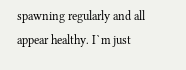spawning regularly and all appear healthy. I`m just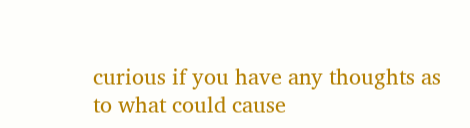curious if you have any thoughts as to what could cause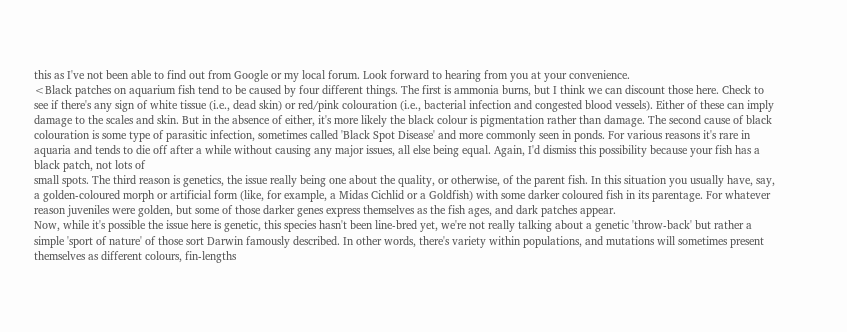this as I've not been able to find out from Google or my local forum. Look forward to hearing from you at your convenience.
<Black patches on aquarium fish tend to be caused by four different things. The first is ammonia burns, but I think we can discount those here. Check to see if there's any sign of white tissue (i.e., dead skin) or red/pink colouration (i.e., bacterial infection and congested blood vessels). Either of these can imply damage to the scales and skin. But in the absence of either, it's more likely the black colour is pigmentation rather than damage. The second cause of black colouration is some type of parasitic infection, sometimes called 'Black Spot Disease' and more commonly seen in ponds. For various reasons it's rare in aquaria and tends to die off after a while without causing any major issues, all else being equal. Again, I'd dismiss this possibility because your fish has a black patch, not lots of
small spots. The third reason is genetics, the issue really being one about the quality, or otherwise, of the parent fish. In this situation you usually have, say, a golden-coloured morph or artificial form (like, for example, a Midas Cichlid or a Goldfish) with some darker coloured fish in its parentage. For whatever reason juveniles were golden, but some of those darker genes express themselves as the fish ages, and dark patches appear.
Now, while it's possible the issue here is genetic, this species hasn't been line-bred yet, we're not really talking about a genetic 'throw-back' but rather a simple 'sport of nature' of those sort Darwin famously described. In other words, there's variety within populations, and mutations will sometimes present themselves as different colours, fin-lengths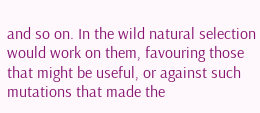and so on. In the wild natural selection would work on them, favouring those that might be useful, or against such mutations that made the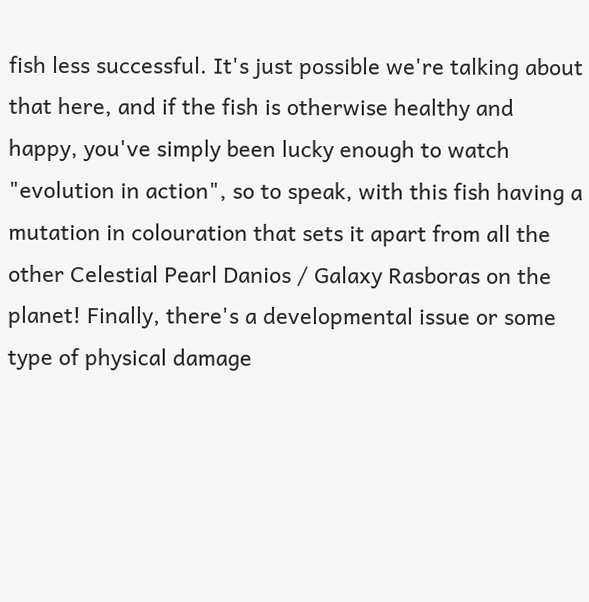fish less successful. It's just possible we're talking about that here, and if the fish is otherwise healthy and happy, you've simply been lucky enough to watch "evolution in action", so to speak, with this fish having a
mutation in colouration that sets it apart from all the other Celestial Pearl Danios / Galaxy Rasboras on the planet! Finally, there's a developmental issue or some type of physical damage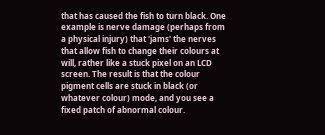that has caused the fish to turn black. One example is nerve damage (perhaps from a physical injury) that 'jams' the nerves that allow fish to change their colours at will, rather like a stuck pixel on an LCD screen. The result is that the colour pigment cells are stuck in black (or whatever colour) mode, and you see a fixed patch of abnormal colour.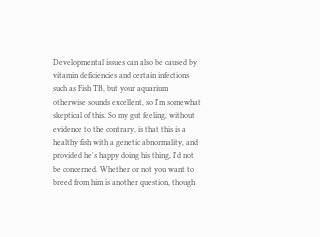Developmental issues can also be caused by vitamin deficiencies and certain infections such as Fish TB, but your aquarium otherwise sounds excellent, so I'm somewhat skeptical of this. So my gut feeling, without evidence to the contrary, is that this is a healthy fish with a genetic abnormality, and provided he's happy doing his thing, I'd not be concerned. Whether or not you want to breed from him is another question, though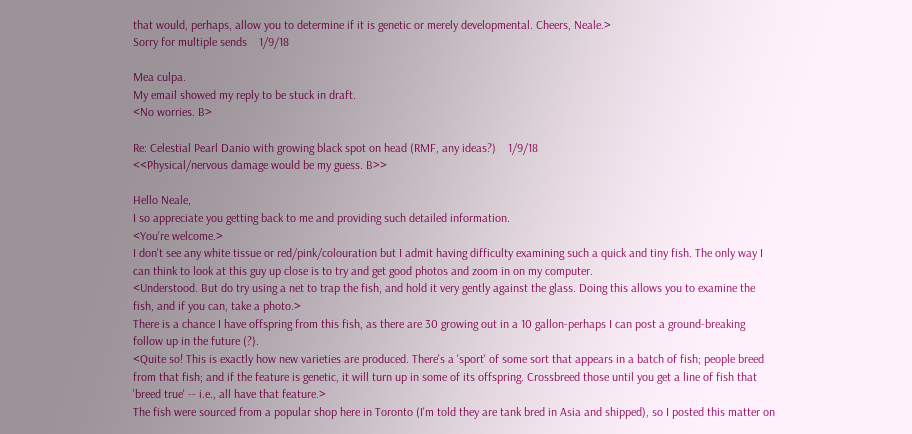that would, perhaps, allow you to determine if it is genetic or merely developmental. Cheers, Neale.>
Sorry for multiple sends    1/9/18

Mea culpa.
My email showed my reply to be stuck in draft.
<No worries. B>

Re: Celestial Pearl Danio with growing black spot on head (RMF, any ideas?)    1/9/18
<<Physical/nervous damage would be my guess. B>>

Hello Neale,
I so appreciate you getting back to me and providing such detailed information.
<You're welcome.>
I don't see any white tissue or red/pink/colouration but I admit having difficulty examining such a quick and tiny fish. The only way I can think to look at this guy up close is to try and get good photos and zoom in on my computer.
<Understood. But do try using a net to trap the fish, and hold it very gently against the glass. Doing this allows you to examine the fish, and if you can, take a photo.>
There is a chance I have offspring from this fish, as there are 30 growing out in a 10 gallon-perhaps I can post a ground-breaking follow up in the future (?).
<Quite so! This is exactly how new varieties are produced. There's a 'sport' of some sort that appears in a batch of fish; people breed from that fish; and if the feature is genetic, it will turn up in some of its offspring. Crossbreed those until you get a line of fish that 'breed true' -- i.e., all have that feature.>
The fish were sourced from a popular shop here in Toronto (I'm told they are tank bred in Asia and shipped), so I posted this matter on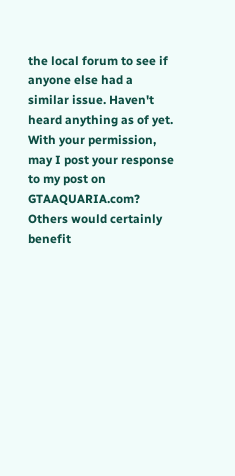the local forum to see if anyone else had a similar issue. Haven't heard anything as of yet.
With your permission, may I post your response to my post on GTAAQUARIA.com? Others would certainly benefit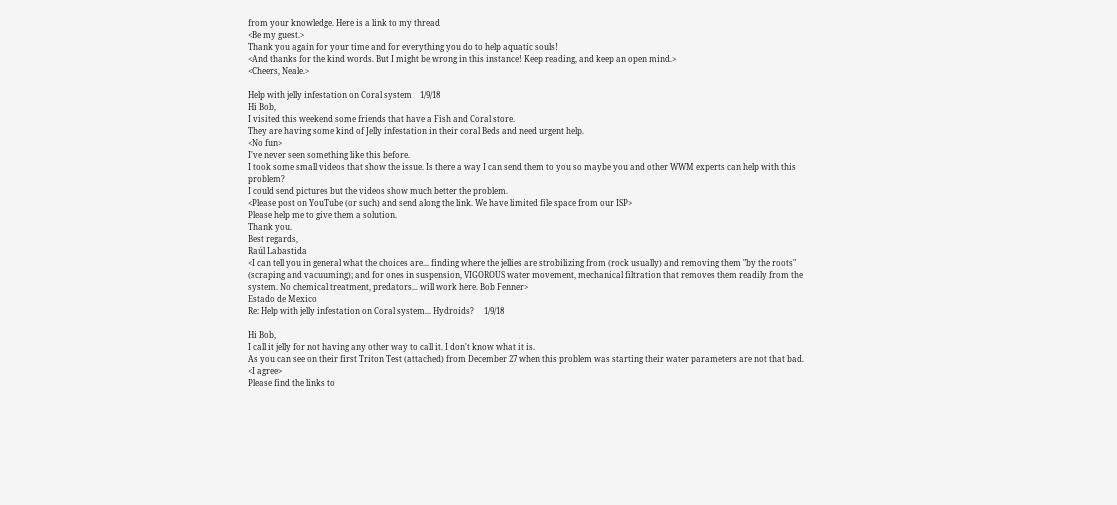from your knowledge. Here is a link to my thread
<Be my guest.>
Thank you again for your time and for everything you do to help aquatic souls!
<And thanks for the kind words. But I might be wrong in this instance! Keep reading, and keep an open mind.>
<Cheers, Neale.>

Help with jelly infestation on Coral system    1/9/18
Hi Bob,
I visited this weekend some friends that have a Fish and Coral store.
They are having some kind of Jelly infestation in their coral Beds and need urgent help.
<No fun>
I've never seen something like this before.
I took some small videos that show the issue. Is there a way I can send them to you so maybe you and other WWM experts can help with this problem?
I could send pictures but the videos show much better the problem.
<Please post on YouTube (or such) and send along the link. We have limited file space from our ISP>
Please help me to give them a solution.
Thank you.
Best regards,
Raúl Labastida
<I can tell you in general what the choices are... finding where the jellies are strobilizing from (rock usually) and removing them "by the roots" (scraping and vacuuming); and for ones in suspension, VIGOROUS water movement, mechanical filtration that removes them readily from the system. No chemical treatment, predators... will work here. Bob Fenner>
Estado de Mexico
Re: Help with jelly infestation on Coral system... Hydroids?     1/9/18

Hi Bob,
I call it jelly for not having any other way to call it. I don't know what it is.
As you can see on their first Triton Test (attached) from December 27 when this problem was starting their water parameters are not that bad.
<I agree>
Please find the links to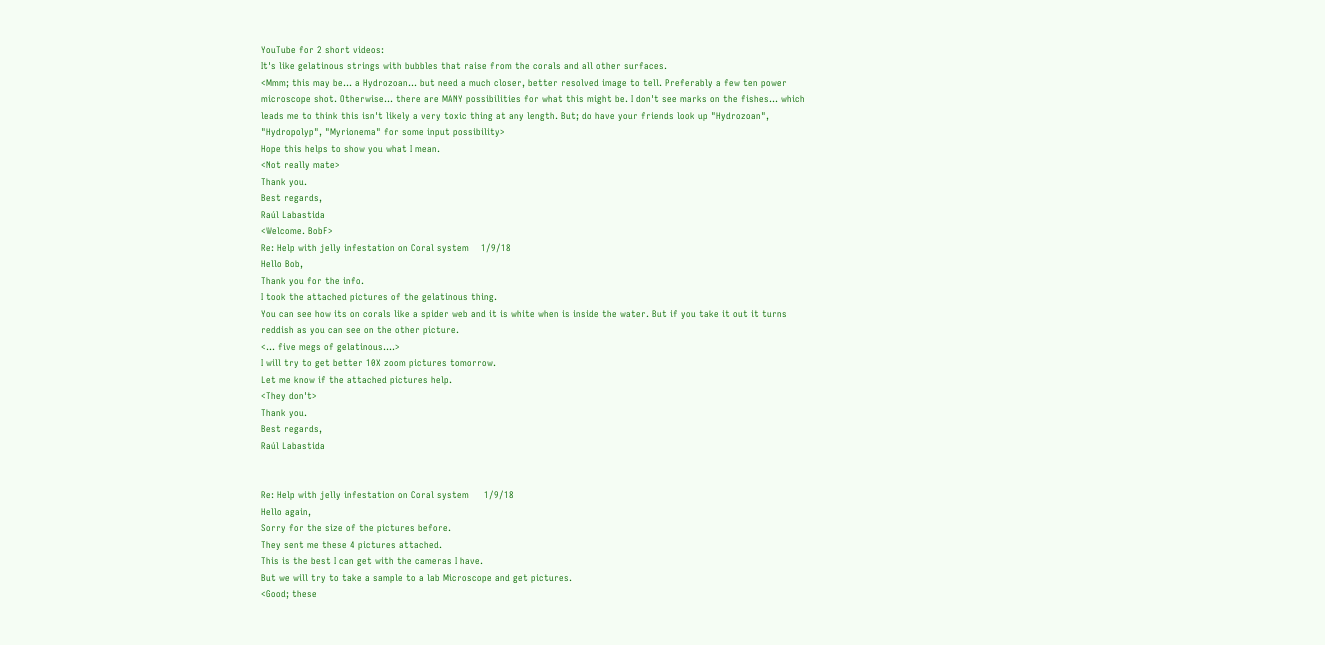YouTube for 2 short videos:
It's like gelatinous strings with bubbles that raise from the corals and all other surfaces.
<Mmm; this may be... a Hydrozoan... but need a much closer, better resolved image to tell. Preferably a few ten power microscope shot. Otherwise... there are MANY possibilities for what this might be. I don't see marks on the fishes... which leads me to think this isn't likely a very toxic thing at any length. But; do have your friends look up "Hydrozoan", "Hydropolyp", "Myrionema" for some input possibility>
Hope this helps to show you what I mean.
<Not really mate>
Thank you.
Best regards,
Raúl Labastida
<Welcome. BobF>
Re: Help with jelly infestation on Coral system    1/9/18
Hello Bob,
Thank you for the info.
I took the attached pictures of the gelatinous thing.
You can see how its on corals like a spider web and it is white when is inside the water. But if you take it out it turns reddish as you can see on the other picture.
<... five megs of gelatinous....>
I will try to get better 10X zoom pictures tomorrow.
Let me know if the attached pictures help.
<They don't>
Thank you.
Best regards,
Raúl Labastida


Re: Help with jelly infestation on Coral system     1/9/18
Hello again,
Sorry for the size of the pictures before.
They sent me these 4 pictures attached.
This is the best I can get with the cameras I have.
But we will try to take a sample to a lab Microscope and get pictures.
<Good; these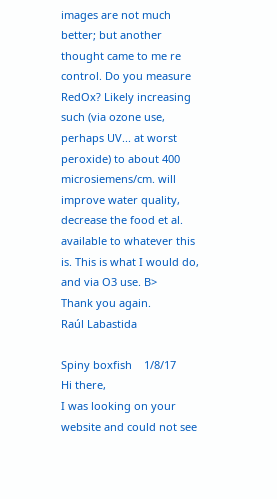images are not much better; but another thought came to me re control. Do you measure RedOx? Likely increasing such (via ozone use, perhaps UV... at worst peroxide) to about 400 microsiemens/cm. will improve water quality, decrease the food et al. available to whatever this is. This is what I would do, and via O3 use. B>
Thank you again.
Raúl Labastida

Spiny boxfish    1/8/17
Hi there,
I was looking on your website and could not see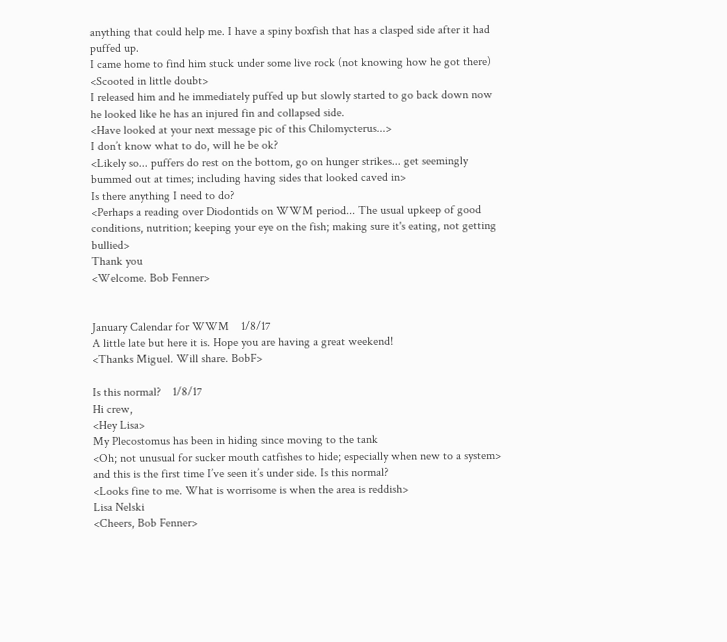anything that could help me. I have a spiny boxfish that has a clasped side after it had puffed up.
I came home to find him stuck under some live rock (not knowing how he got there)
<Scooted in little doubt>
I released him and he immediately puffed up but slowly started to go back down now he looked like he has an injured fin and collapsed side.
<Have looked at your next message pic of this Chilomycterus...>
I don’t know what to do, will he be ok?
<Likely so... puffers do rest on the bottom, go on hunger strikes... get seemingly bummed out at times; including having sides that looked caved in>
Is there anything I need to do?
<Perhaps a reading over Diodontids on WWM period... The usual upkeep of good conditions, nutrition; keeping your eye on the fish; making sure it's eating, not getting bullied>
Thank you
<Welcome. Bob Fenner>


January Calendar for WWM    1/8/17
A little late but here it is. Hope you are having a great weekend!
<Thanks Miguel. Will share. BobF>

Is this normal?    1/8/17
Hi crew,
<Hey Lisa>
My Plecostomus has been in hiding since moving to the tank
<Oh; not unusual for sucker mouth catfishes to hide; especially when new to a system>
and this is the first time I’ve seen it’s under side. Is this normal?
<Looks fine to me. What is worrisome is when the area is reddish>
Lisa Nelski
<Cheers, Bob Fenner>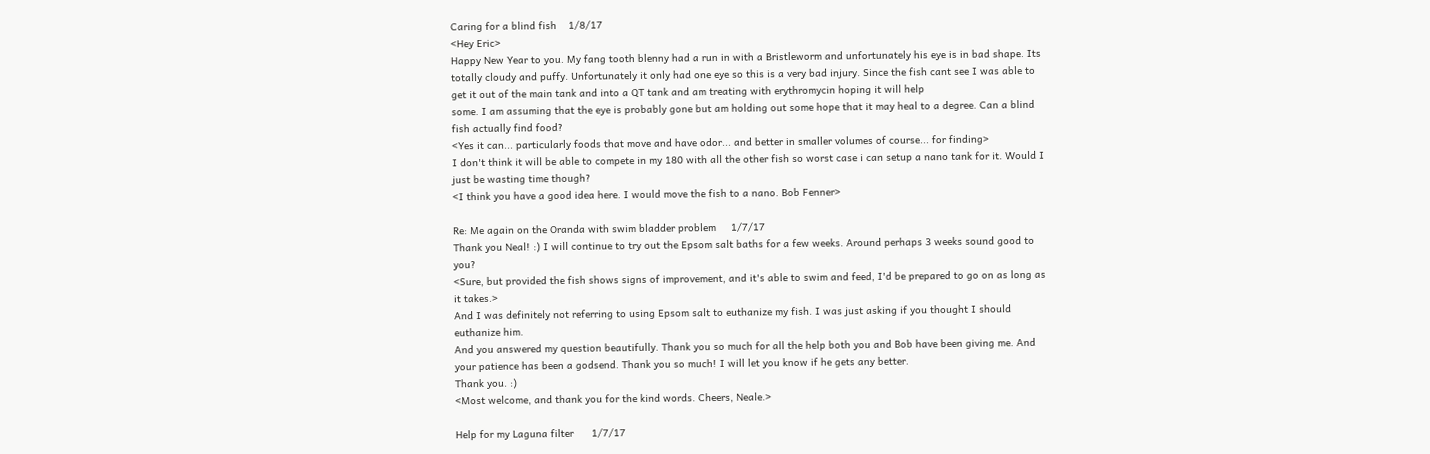Caring for a blind fish    1/8/17
<Hey Eric>
Happy New Year to you. My fang tooth blenny had a run in with a Bristleworm and unfortunately his eye is in bad shape. Its totally cloudy and puffy. Unfortunately it only had one eye so this is a very bad injury. Since the fish cant see I was able to get it out of the main tank and into a QT tank and am treating with erythromycin hoping it will help
some. I am assuming that the eye is probably gone but am holding out some hope that it may heal to a degree. Can a blind fish actually find food?
<Yes it can... particularly foods that move and have odor... and better in smaller volumes of course... for finding>
I don't think it will be able to compete in my 180 with all the other fish so worst case i can setup a nano tank for it. Would I just be wasting time though?
<I think you have a good idea here. I would move the fish to a nano. Bob Fenner>

Re: Me again on the Oranda with swim bladder problem     1/7/17
Thank you Neal! :) I will continue to try out the Epsom salt baths for a few weeks. Around perhaps 3 weeks sound good to you?
<Sure, but provided the fish shows signs of improvement, and it's able to swim and feed, I'd be prepared to go on as long as it takes.>
And I was definitely not referring to using Epsom salt to euthanize my fish. I was just asking if you thought I should euthanize him.
And you answered my question beautifully. Thank you so much for all the help both you and Bob have been giving me. And your patience has been a godsend. Thank you so much! I will let you know if he gets any better.
Thank you. :)
<Most welcome, and thank you for the kind words. Cheers, Neale.>

Help for my Laguna filter      1/7/17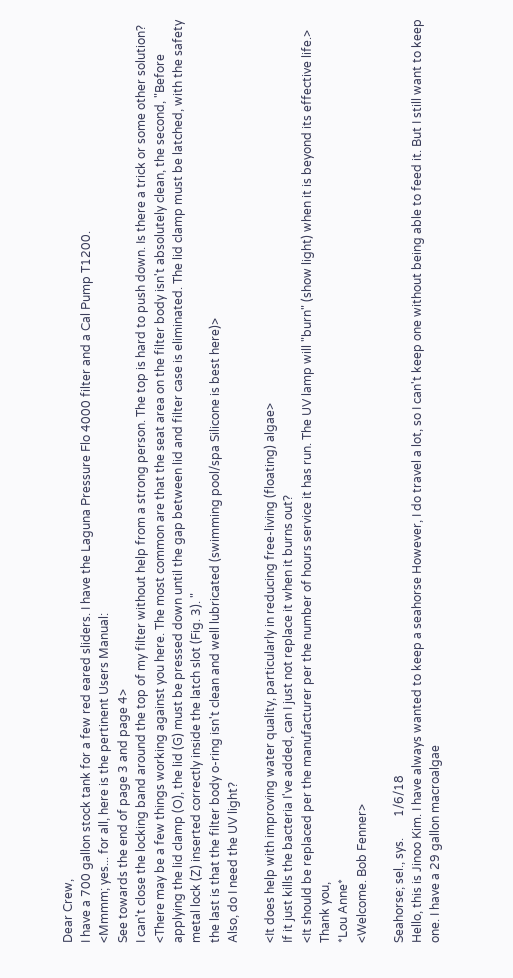Dear Crew,
I have a 700 gallon stock tank for a few red eared sliders. I have the Laguna Pressure Flo 4000 filter and a Cal Pump T1200.
<Mmmm; yes... for all, here is the pertinent Users Manual:
See towards the end of page 3 and page 4>
I can't close the locking band around the top of my filter without help from a strong person. The top is hard to push down. Is there a trick or some other solution?
<There may be a few things working against you here. The most common are that the seat area on the filter body isn't absolutely clean, the second, "Before applying the lid clamp (O), the lid (G) must be pressed down until the gap between lid and filter case is eliminated. The lid clamp must be latched, with the safety metal lock (Z) inserted correctly inside the latch slot (Fig. 3). "
the last is that the filter body o-ring isn't clean and well lubricated (swimming pool/spa Silicone is best here)>
Also, do I need the UV light?

<It does help with improving water quality, particularly in reducing free-living (floating) algae>
If it just kills the bacteria I've added, can I just not replace it when it burns out?
<It should be replaced per the manufacturer per the number of hours service it has run. The UV lamp will "burn" (show light) when it is beyond its effective life.>
Thank you,
*Lou Anne*
<Welcome. Bob Fenner>

Seahorse; sel., sys.       1/6/18
Hello, this is Jinoo Kim. I have always wanted to keep a seahorse However, I do travel a lot, so I can't keep one without being able to feed it. But I still want to keep one. I have a 29 gallon macroalgae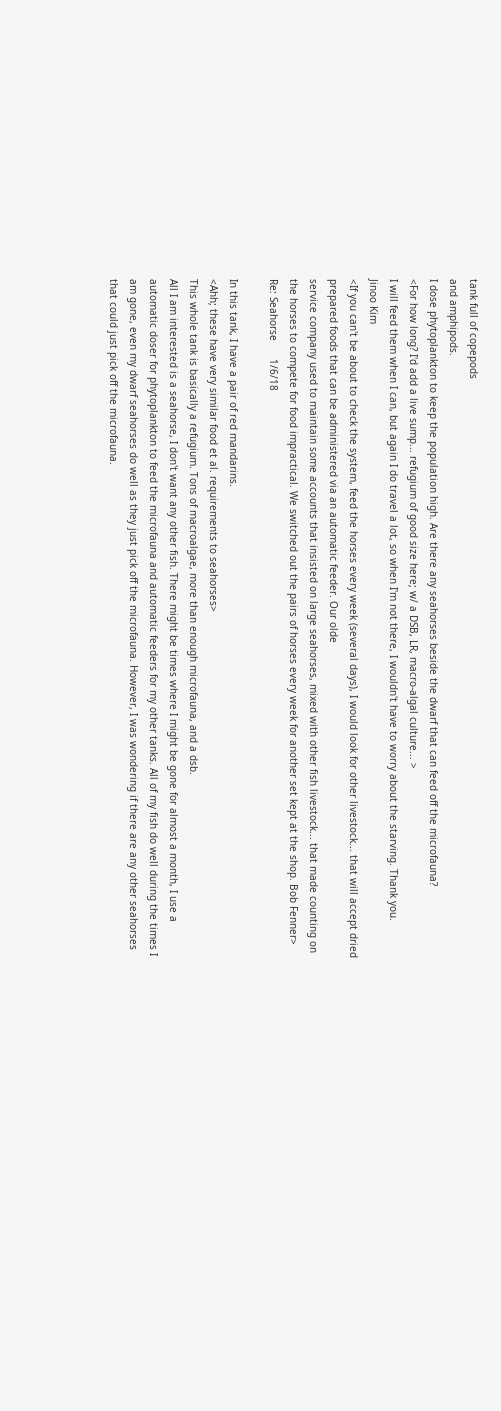tank full of copepods
and amphipods.
I dose phytoplankton to keep the population high. Are there any seahorses beside the dwarf that can feed off the microfauna?
<For how long? I'd add a live sump... refugium of good size here; w/ a DSB, LR, macro-algal culture... >
I will feed them when I can, but again I do travel a lot, so when I'm not there, I wouldn't have to worry about the starving. Thank you.
Jinoo Kim
<If you can't be about to check the system, feed the horses every week (several days), I would look for other livestock... that will accept dried prepared foods that can be administered via an automatic feeder. Our olde
service company used to maintain some accounts that insisted on large seahorses, mixed with other fish livestock... that made counting on the horses to compete for food impractical. We switched out the pairs of horses every week for another set kept at the shop. Bob Fenner>
Re: Seahorse      1/6/18

In this tank, I have a pair of red mandarins.
<Ahh; these have very similar food et al. requirements to seahorses>
This whole tank is basically a refugium. Tons of macroalgae, more than enough microfauna, and a dsb.
All I am interested is a seahorse, I don't want any other fish. There might be times where I might be gone for almost a month, I use a automatic doser for phytoplankton to feed the microfauna and automatic feeders for my other tanks. All of my fish do well during the times I am gone, even my dwarf seahorses do well as they just pick off the microfauna. However, I was wondering if there are any other seahorses that could just pick off the microfauna.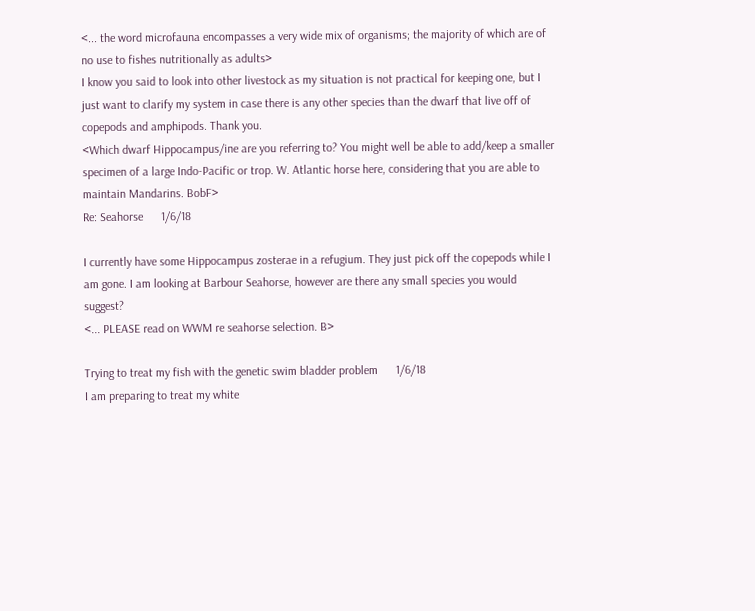<... the word microfauna encompasses a very wide mix of organisms; the majority of which are of no use to fishes nutritionally as adults>
I know you said to look into other livestock as my situation is not practical for keeping one, but I just want to clarify my system in case there is any other species than the dwarf that live off of copepods and amphipods. Thank you.
<Which dwarf Hippocampus/ine are you referring to? You might well be able to add/keep a smaller specimen of a large Indo-Pacific or trop. W. Atlantic horse here, considering that you are able to maintain Mandarins. BobF>
Re: Seahorse      1/6/18

I currently have some Hippocampus zosterae in a refugium. They just pick off the copepods while I am gone. I am looking at Barbour Seahorse, however are there any small species you would suggest?
<... PLEASE read on WWM re seahorse selection. B>

Trying to treat my fish with the genetic swim bladder problem      1/6/18
I am preparing to treat my white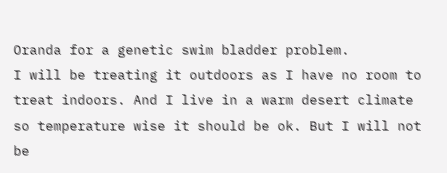Oranda for a genetic swim bladder problem.
I will be treating it outdoors as I have no room to treat indoors. And I live in a warm desert climate so temperature wise it should be ok. But I will not be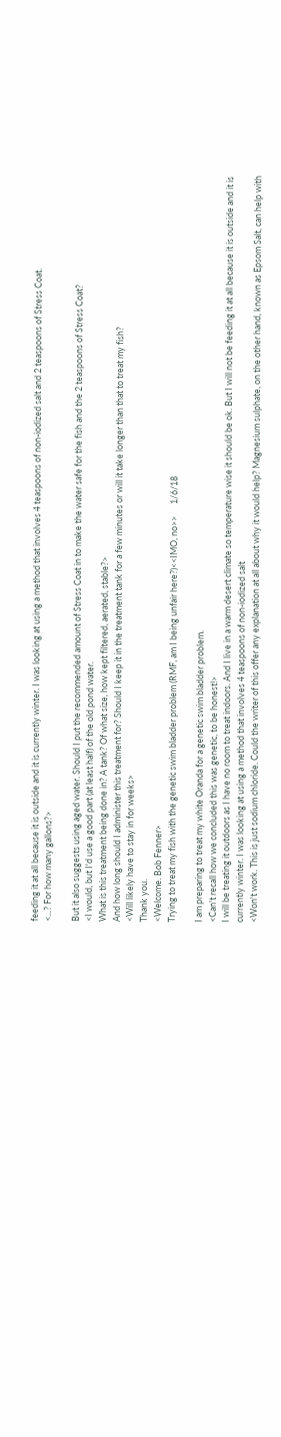feeding it at all because it is outside and it is currently winter. I was looking at using a method that involves 4 teaspoons of non-iodized salt and 2 teaspoons of Stress Coat.
<...? For how many gallons?>

But it also suggests using aged water. Should I put the recommended amount of Stress Coat in to make the water safe for the fish and the 2 teaspoons of Stress Coat?
<I would, but I'd use a good part (at least half) of the old pond water.
What is this treatment being done in? A tank? Of what size, how kept filtered, aerated, stable?>
And how long should I administer this treatment for? Should I keep it in the treatment tank for a few minutes or will it take longer than that to treat my fish?
<Will likely have to stay in for weeks>
Thank you.
<Welcome. Bob Fenner>
Trying to treat my fish with the genetic swim bladder problem (RMF, am I being unfair here?)<<IMO, no>>      1/6/18

I am preparing to treat my white Oranda for a genetic swim bladder problem.
<Can't recall how we concluded this was genetic, to be honest!>
I will be treating it outdoors as I have no room to treat indoors. And I live in a warm desert climate so temperature wise it should be ok. But I will not be feeding it at all because it is outside and it is currently winter. I was looking at using a method that involves 4 teaspoons of non-iodized salt
<Won't work. This is just sodium chloride. Could the writer of this offer any explanation at all about why it would help? Magnesium sulphate, on the other hand, known as Epsom Salt, can help with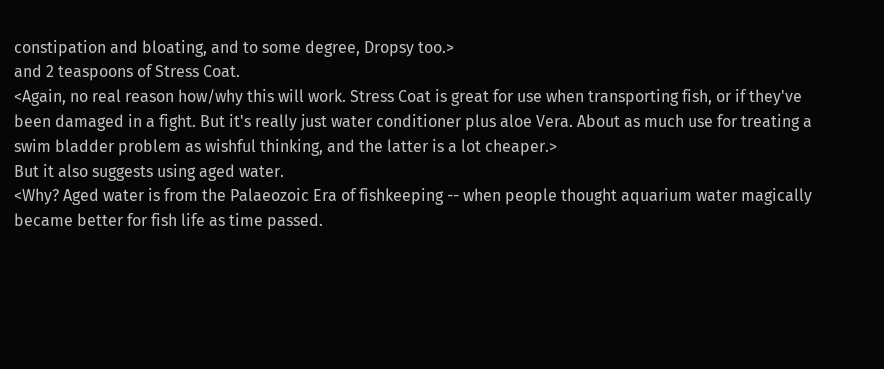constipation and bloating, and to some degree, Dropsy too.>
and 2 teaspoons of Stress Coat.
<Again, no real reason how/why this will work. Stress Coat is great for use when transporting fish, or if they've been damaged in a fight. But it's really just water conditioner plus aloe Vera. About as much use for treating a swim bladder problem as wishful thinking, and the latter is a lot cheaper.>
But it also suggests using aged water.
<Why? Aged water is from the Palaeozoic Era of fishkeeping -- when people thought aquarium water magically became better for fish life as time passed.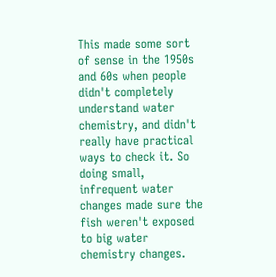This made some sort of sense in the 1950s and 60s when people
didn't completely understand water chemistry, and didn't really have practical ways to check it. So doing small, infrequent water changes made sure the fish weren't exposed to big water chemistry changes.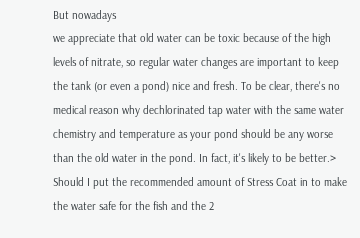But nowadays
we appreciate that old water can be toxic because of the high levels of nitrate, so regular water changes are important to keep the tank (or even a pond) nice and fresh. To be clear, there's no medical reason why dechlorinated tap water with the same water chemistry and temperature as your pond should be any worse than the old water in the pond. In fact, it's likely to be better.>
Should I put the recommended amount of Stress Coat in to make the water safe for the fish and the 2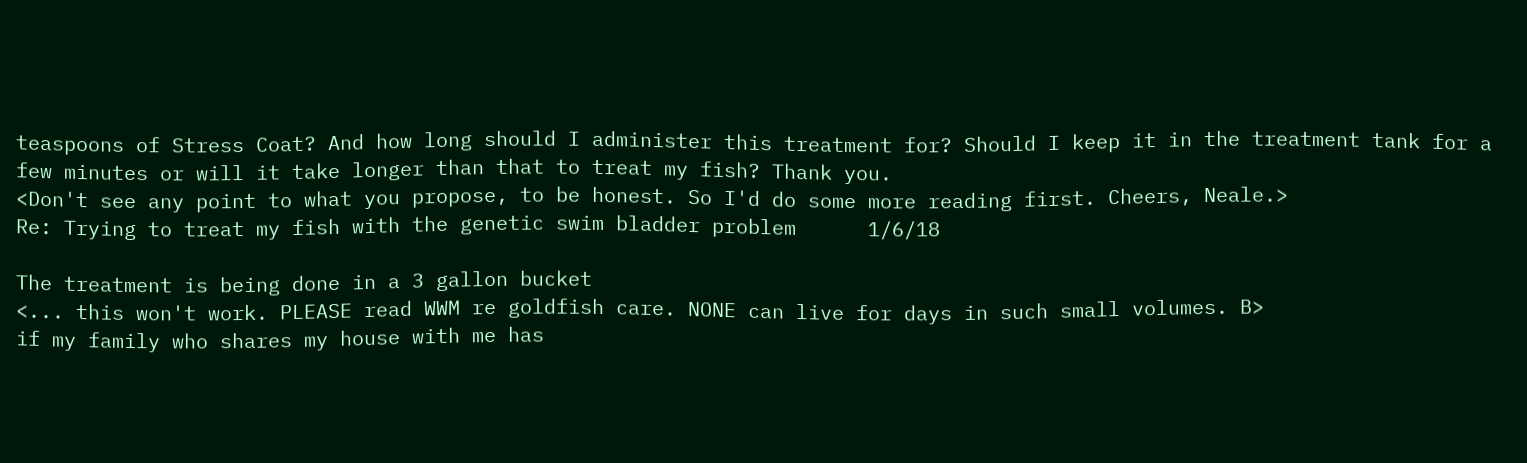teaspoons of Stress Coat? And how long should I administer this treatment for? Should I keep it in the treatment tank for a
few minutes or will it take longer than that to treat my fish? Thank you.
<Don't see any point to what you propose, to be honest. So I'd do some more reading first. Cheers, Neale.>
Re: Trying to treat my fish with the genetic swim bladder problem      1/6/18

The treatment is being done in a 3 gallon bucket
<... this won't work. PLEASE read WWM re goldfish care. NONE can live for days in such small volumes. B>
if my family who shares my house with me has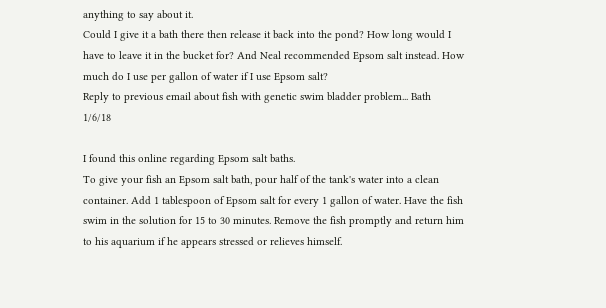anything to say about it.
Could I give it a bath there then release it back into the pond? How long would I have to leave it in the bucket for? And Neal recommended Epsom salt instead. How much do I use per gallon of water if I use Epsom salt?
Reply to previous email about fish with genetic swim bladder problem... Bath       1/6/18

I found this online regarding Epsom salt baths.
To give your fish an Epsom salt bath, pour half of the tank's water into a clean container. Add 1 tablespoon of Epsom salt for every 1 gallon of water. Have the fish swim in the solution for 15 to 30 minutes. Remove the fish promptly and return him to his aquarium if he appears stressed or relieves himself.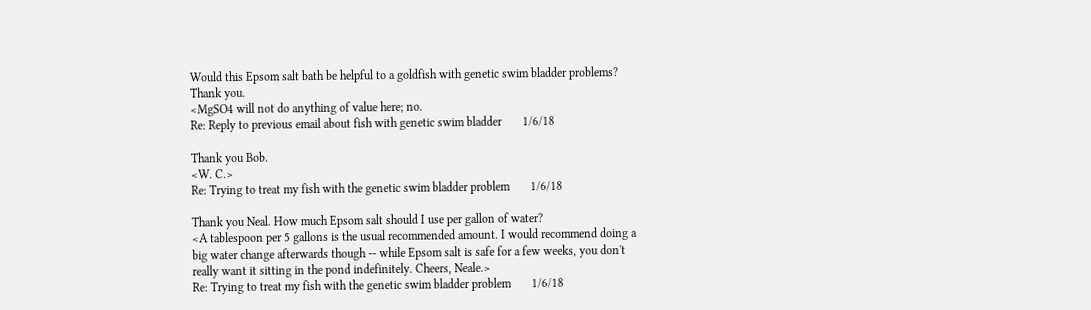Would this Epsom salt bath be helpful to a goldfish with genetic swim bladder problems? Thank you.
<MgSO4 will not do anything of value here; no.
Re: Reply to previous email about fish with genetic swim bladder       1/6/18

Thank you Bob.
<W. C.>
Re: Trying to treat my fish with the genetic swim bladder problem       1/6/18

Thank you Neal. How much Epsom salt should I use per gallon of water?
<A tablespoon per 5 gallons is the usual recommended amount. I would recommend doing a big water change afterwards though -- while Epsom salt is safe for a few weeks, you don't really want it sitting in the pond indefinitely. Cheers, Neale.>
Re: Trying to treat my fish with the genetic swim bladder problem       1/6/18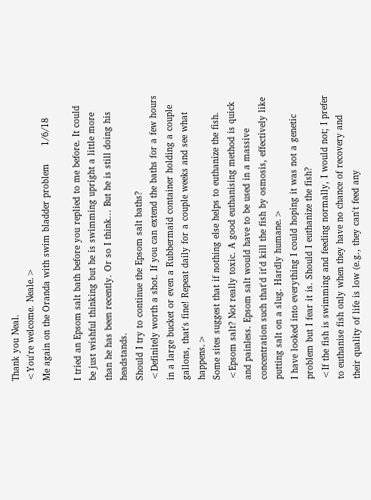Thank you Neal.
<You're welcome. Neale.>
Me again on the Oranda with swim bladder problem      1/6/18

I tried an Epsom salt bath before you replied to me before. It could be just wishful thinking but he is swimming upright a little more than he has been recently. Or so I think... But he is still doing his headstands.
Should I try to continue the Epsom salt baths?
<Definitely worth a shot. If you can extend the baths for a few hours in a large bucket or even a Rubbermaid container holding a couple gallons, that's fine! Repeat daily for a couple weeks and see what happens.>
Some sites suggest that if nothing else helps to euthanize the fish.
<Epsom salt? Not really toxic. A good euthanising method is quick and painless. Epsom salt would have to be used in a massive concentration such that'd it'd kill the fish by osmosis, effectively like putting salt on a slug. Hardly humane.>
I have looked into everything I could hoping it was not a genetic problem but I fear it is. Should I euthanize the fish?
<If the fish is swimming and feeding normally, I would not; I prefer to euthanise fish only when they have no chance of recovery and their quality of life is low (e.g., they can't feed any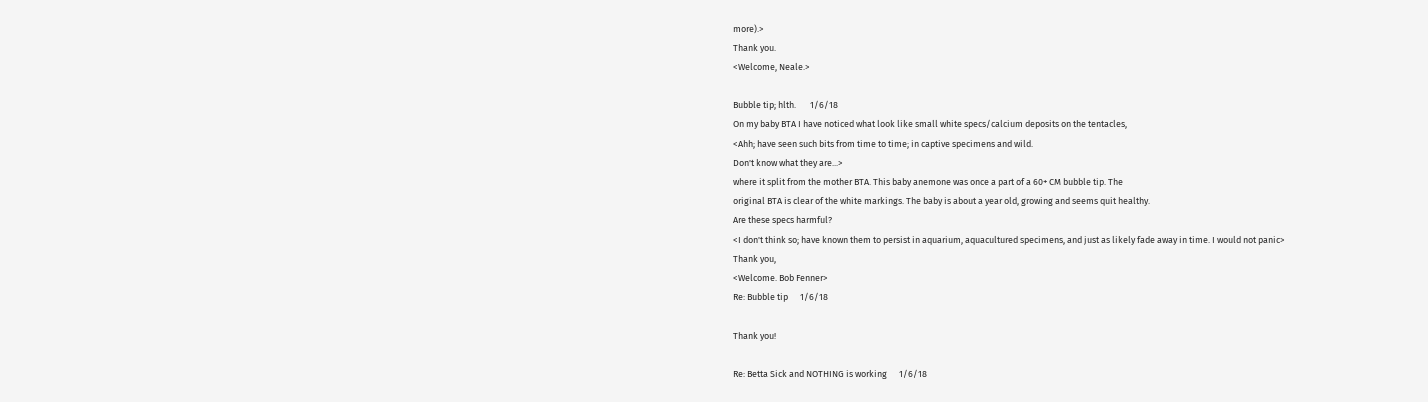more).>
Thank you.
<Welcome, Neale.>

Bubble tip; hlth.       1/6/18
On my baby BTA I have noticed what look like small white specs/calcium deposits on the tentacles,
<Ahh; have seen such bits from time to time; in captive specimens and wild.
Don't know what they are...>
where it split from the mother BTA. This baby anemone was once a part of a 60+ CM bubble tip. The
original BTA is clear of the white markings. The baby is about a year old, growing and seems quit healthy.
Are these specs harmful?
<I don't think so; have known them to persist in aquarium, aquacultured specimens, and just as likely fade away in time. I would not panic>
Thank you,
<Welcome. Bob Fenner>
Re: Bubble tip      1/6/18

Thank you!

Re: Betta Sick and NOTHING is working      1/6/18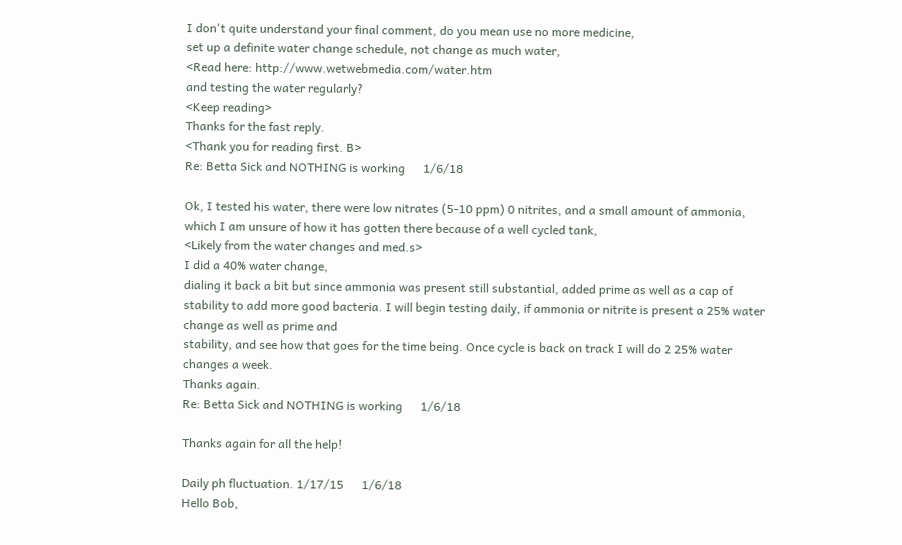I don't quite understand your final comment, do you mean use no more medicine,
set up a definite water change schedule, not change as much water,
<Read here: http://www.wetwebmedia.com/water.htm
and testing the water regularly?
<Keep reading>
Thanks for the fast reply.
<Thank you for reading first. B>
Re: Betta Sick and NOTHING is working      1/6/18

Ok, I tested his water, there were low nitrates (5-10 ppm) 0 nitrites, and a small amount of ammonia, which I am unsure of how it has gotten there because of a well cycled tank,
<Likely from the water changes and med.s>
I did a 40% water change,
dialing it back a bit but since ammonia was present still substantial, added prime as well as a cap of stability to add more good bacteria. I will begin testing daily, if ammonia or nitrite is present a 25% water change as well as prime and
stability, and see how that goes for the time being. Once cycle is back on track I will do 2 25% water changes a week.
Thanks again.
Re: Betta Sick and NOTHING is working      1/6/18

Thanks again for all the help!

Daily ph fluctuation. 1/17/15      1/6/18
Hello Bob,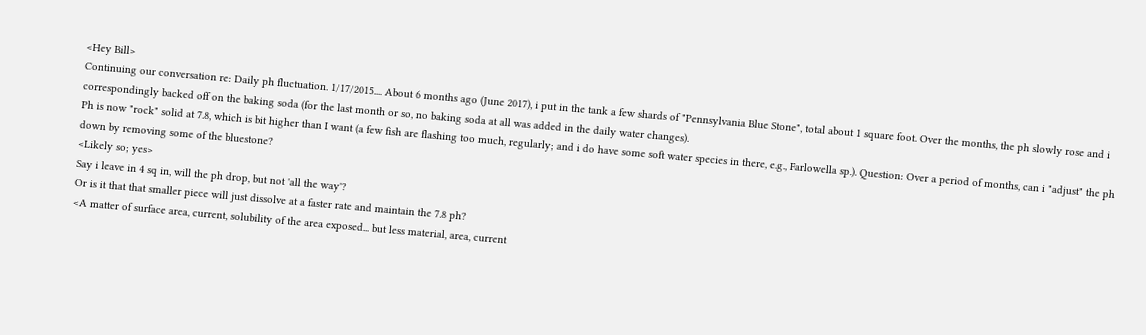<Hey Bill>
Continuing our conversation re: Daily ph fluctuation. 1/17/2015.... About 6 months ago (June 2017), i put in the tank a few shards of "Pennsylvania Blue Stone", total about 1 square foot. Over the months, the ph slowly rose and i correspondingly backed off on the baking soda (for the last month or so, no baking soda at all was added in the daily water changes).
Ph is now "rock" solid at 7.8, which is bit higher than I want (a few fish are flashing too much, regularly; and i do have some soft water species in there, e.g., Farlowella sp.). Question: Over a period of months, can i "adjust" the ph down by removing some of the bluestone?
<Likely so; yes>
Say i leave in 4 sq in, will the ph drop, but not 'all the way'?
Or is it that that smaller piece will just dissolve at a faster rate and maintain the 7.8 ph?
<A matter of surface area, current, solubility of the area exposed... but less material, area, current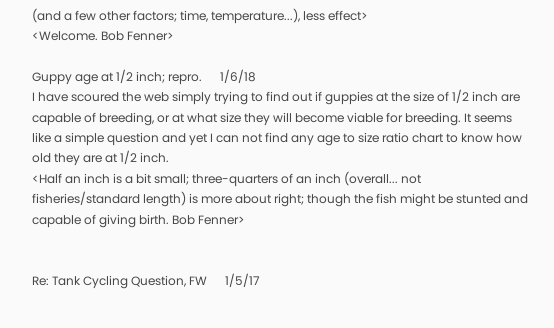(and a few other factors; time, temperature...), less effect>
<Welcome. Bob Fenner>

Guppy age at 1/2 inch; repro.      1/6/18
I have scoured the web simply trying to find out if guppies at the size of 1/2 inch are capable of breeding, or at what size they will become viable for breeding. It seems like a simple question and yet I can not find any age to size ratio chart to know how old they are at 1/2 inch.
<Half an inch is a bit small; three-quarters of an inch (overall... not fisheries/standard length) is more about right; though the fish might be stunted and capable of giving birth. Bob Fenner>


Re: Tank Cycling Question, FW      1/5/17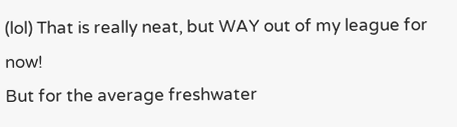(lol) That is really neat, but WAY out of my league for now!
But for the average freshwater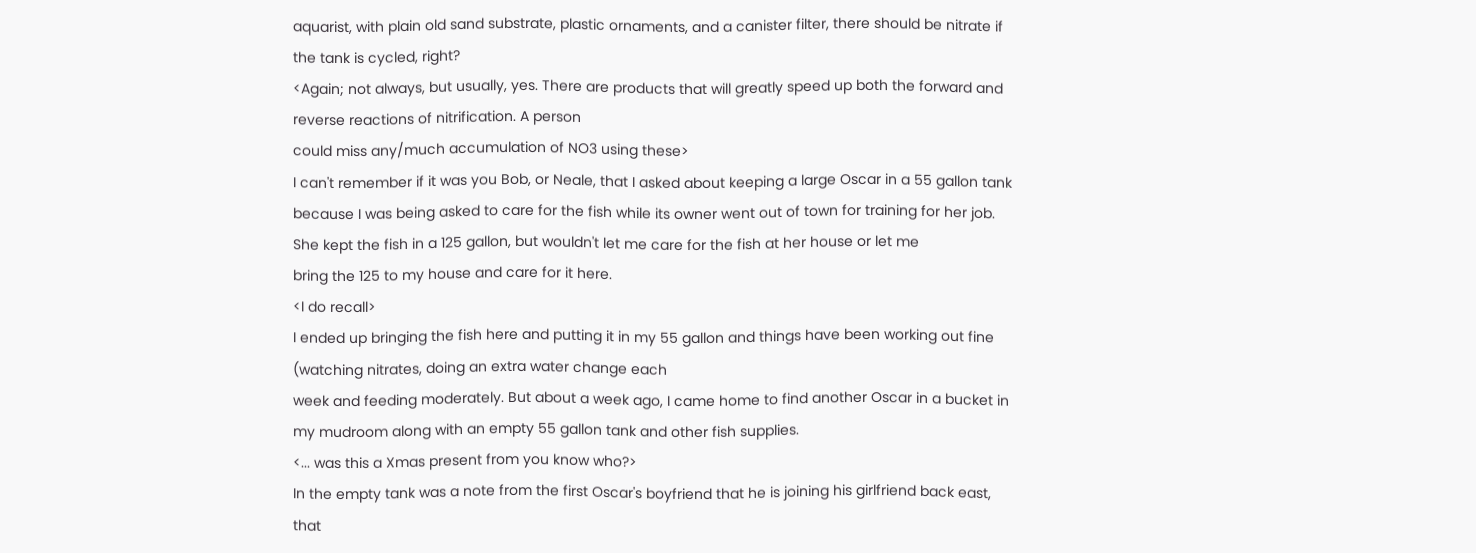aquarist, with plain old sand substrate, plastic ornaments, and a canister filter, there should be nitrate if the tank is cycled, right?
<Again; not always, but usually, yes. There are products that will greatly speed up both the forward and reverse reactions of nitrification. A person
could miss any/much accumulation of NO3 using these>
I can't remember if it was you Bob, or Neale, that I asked about keeping a large Oscar in a 55 gallon tank because I was being asked to care for the fish while its owner went out of town for training for her job. She kept the fish in a 125 gallon, but wouldn't let me care for the fish at her house or let me
bring the 125 to my house and care for it here.
<I do recall>
I ended up bringing the fish here and putting it in my 55 gallon and things have been working out fine (watching nitrates, doing an extra water change each
week and feeding moderately. But about a week ago, I came home to find another Oscar in a bucket in my mudroom along with an empty 55 gallon tank and other fish supplies.
<... was this a Xmas present from you know who?>
In the empty tank was a note from the first Oscar's boyfriend that he is joining his girlfriend back east, that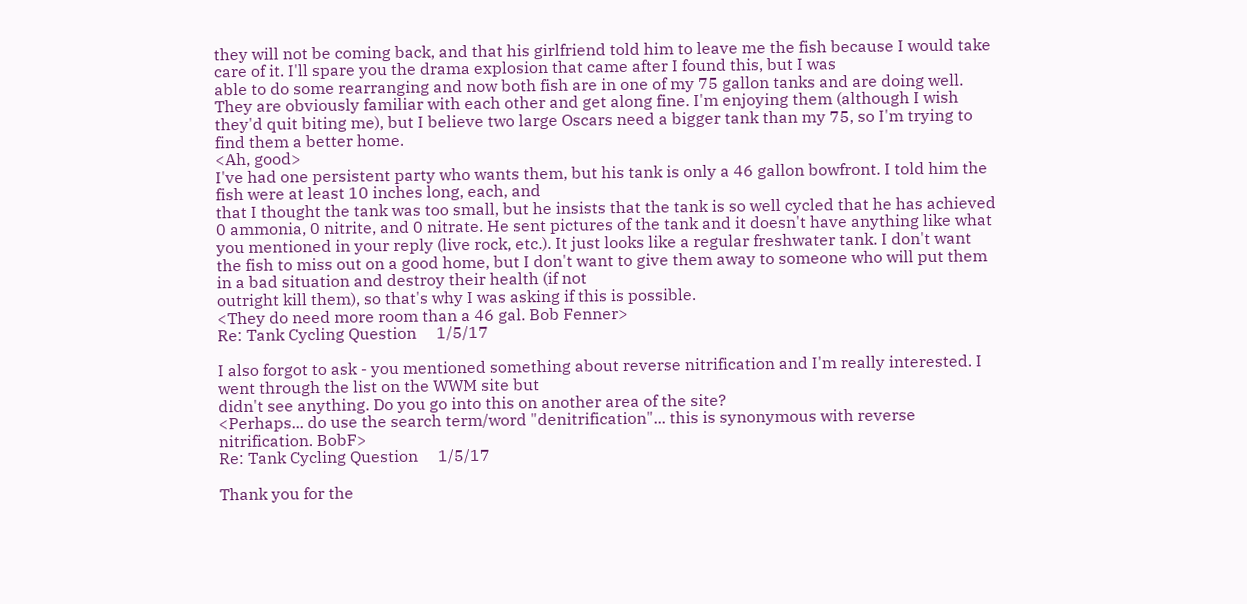they will not be coming back, and that his girlfriend told him to leave me the fish because I would take care of it. I'll spare you the drama explosion that came after I found this, but I was
able to do some rearranging and now both fish are in one of my 75 gallon tanks and are doing well. They are obviously familiar with each other and get along fine. I'm enjoying them (although I wish they'd quit biting me), but I believe two large Oscars need a bigger tank than my 75, so I'm trying to find them a better home.
<Ah, good>
I've had one persistent party who wants them, but his tank is only a 46 gallon bowfront. I told him the fish were at least 10 inches long, each, and
that I thought the tank was too small, but he insists that the tank is so well cycled that he has achieved 0 ammonia, 0 nitrite, and 0 nitrate. He sent pictures of the tank and it doesn't have anything like what you mentioned in your reply (live rock, etc.). It just looks like a regular freshwater tank. I don't want the fish to miss out on a good home, but I don't want to give them away to someone who will put them in a bad situation and destroy their health (if not
outright kill them), so that's why I was asking if this is possible.
<They do need more room than a 46 gal. Bob Fenner>
Re: Tank Cycling Question     1/5/17

I also forgot to ask - you mentioned something about reverse nitrification and I'm really interested. I went through the list on the WWM site but
didn't see anything. Do you go into this on another area of the site?
<Perhaps... do use the search term/word "denitrification"... this is synonymous with reverse nitrification. BobF>
Re: Tank Cycling Question     1/5/17

Thank you for the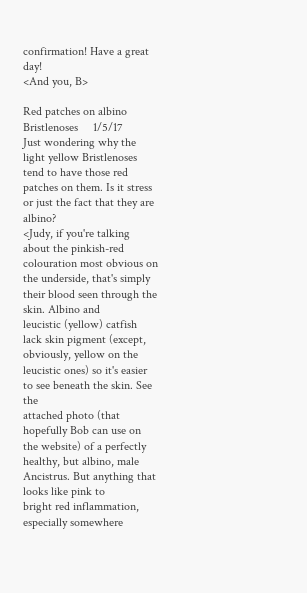confirmation! Have a great day!
<And you, B>

Red patches on albino Bristlenoses     1/5/17
Just wondering why the light yellow Bristlenoses tend to have those red patches on them. Is it stress or just the fact that they are albino?
<Judy, if you're talking about the pinkish-red colouration most obvious on the underside, that's simply their blood seen through the skin. Albino and
leucistic (yellow) catfish lack skin pigment (except, obviously, yellow on the leucistic ones) so it's easier to see beneath the skin. See the
attached photo (that hopefully Bob can use on the website) of a perfectly healthy, but albino, male Ancistrus. But anything that looks like pink to
bright red inflammation, especially somewhere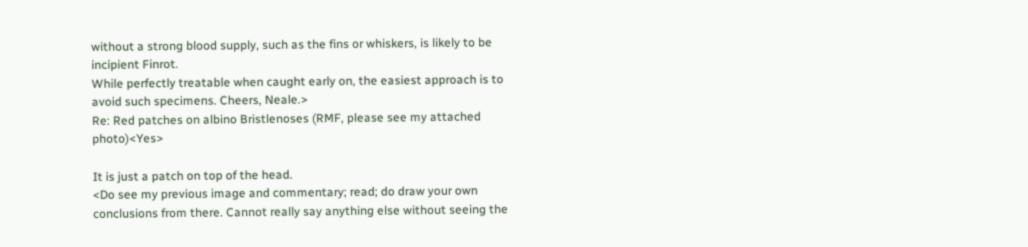without a strong blood supply, such as the fins or whiskers, is likely to be incipient Finrot.
While perfectly treatable when caught early on, the easiest approach is to avoid such specimens. Cheers, Neale.>
Re: Red patches on albino Bristlenoses (RMF, please see my attached photo)<Yes>

It is just a patch on top of the head.
<Do see my previous image and commentary; read; do draw your own conclusions from there. Cannot really say anything else without seeing the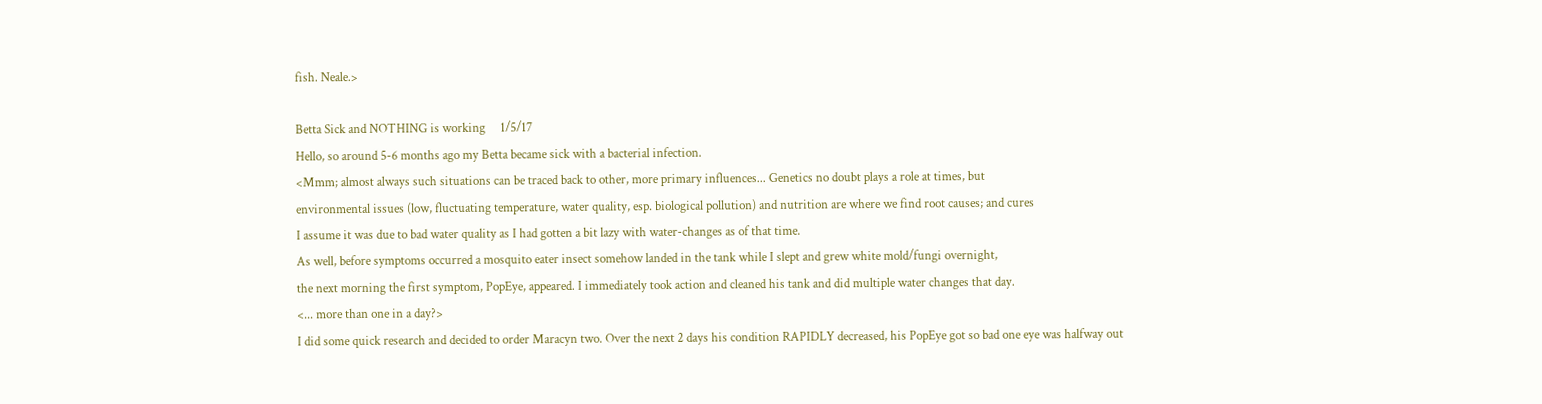fish. Neale.>

Betta Sick and NOTHING is working     1/5/17
Hello, so around 5-6 months ago my Betta became sick with a bacterial infection.
<Mmm; almost always such situations can be traced back to other, more primary influences... Genetics no doubt plays a role at times, but
environmental issues (low, fluctuating temperature, water quality, esp. biological pollution) and nutrition are where we find root causes; and cures
I assume it was due to bad water quality as I had gotten a bit lazy with water-changes as of that time.
As well, before symptoms occurred a mosquito eater insect somehow landed in the tank while I slept and grew white mold/fungi overnight,
the next morning the first symptom, PopEye, appeared. I immediately took action and cleaned his tank and did multiple water changes that day.
<... more than one in a day?>
I did some quick research and decided to order Maracyn two. Over the next 2 days his condition RAPIDLY decreased, his PopEye got so bad one eye was halfway out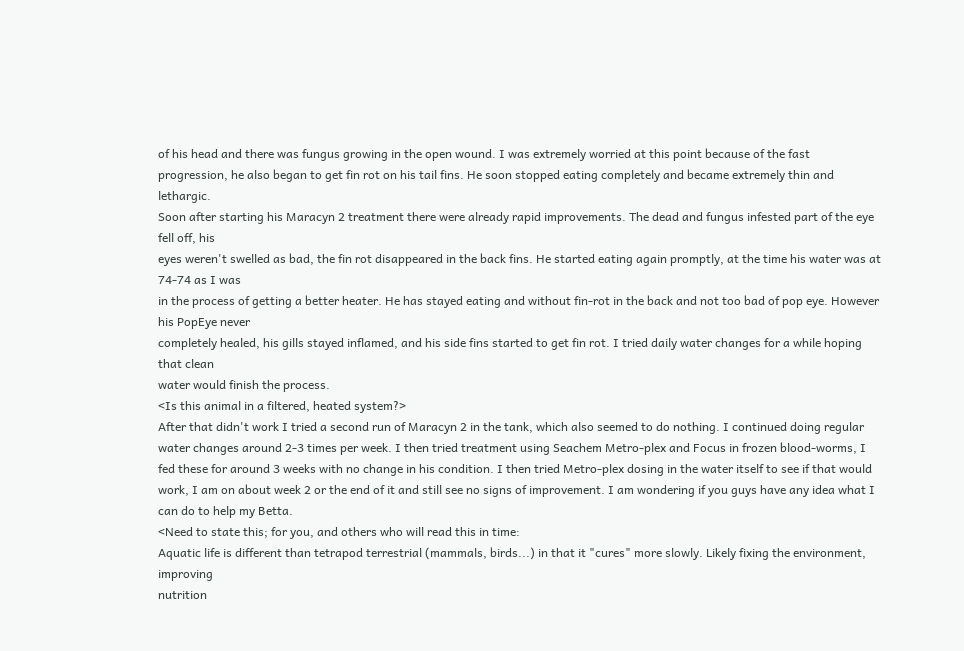of his head and there was fungus growing in the open wound. I was extremely worried at this point because of the fast progression, he also began to get fin rot on his tail fins. He soon stopped eating completely and became extremely thin and lethargic.
Soon after starting his Maracyn 2 treatment there were already rapid improvements. The dead and fungus infested part of the eye fell off, his
eyes weren't swelled as bad, the fin rot disappeared in the back fins. He started eating again promptly, at the time his water was at 74-74 as I was
in the process of getting a better heater. He has stayed eating and without fin-rot in the back and not too bad of pop eye. However his PopEye never
completely healed, his gills stayed inflamed, and his side fins started to get fin rot. I tried daily water changes for a while hoping that clean
water would finish the process.
<Is this animal in a filtered, heated system?>
After that didn't work I tried a second run of Maracyn 2 in the tank, which also seemed to do nothing. I continued doing regular water changes around 2-3 times per week. I then tried treatment using Seachem Metro-plex and Focus in frozen blood-worms, I fed these for around 3 weeks with no change in his condition. I then tried Metro-plex dosing in the water itself to see if that would work, I am on about week 2 or the end of it and still see no signs of improvement. I am wondering if you guys have any idea what I can do to help my Betta.
<Need to state this; for you, and others who will read this in time:
Aquatic life is different than tetrapod terrestrial (mammals, birds...) in that it "cures" more slowly. Likely fixing the environment, improving
nutrition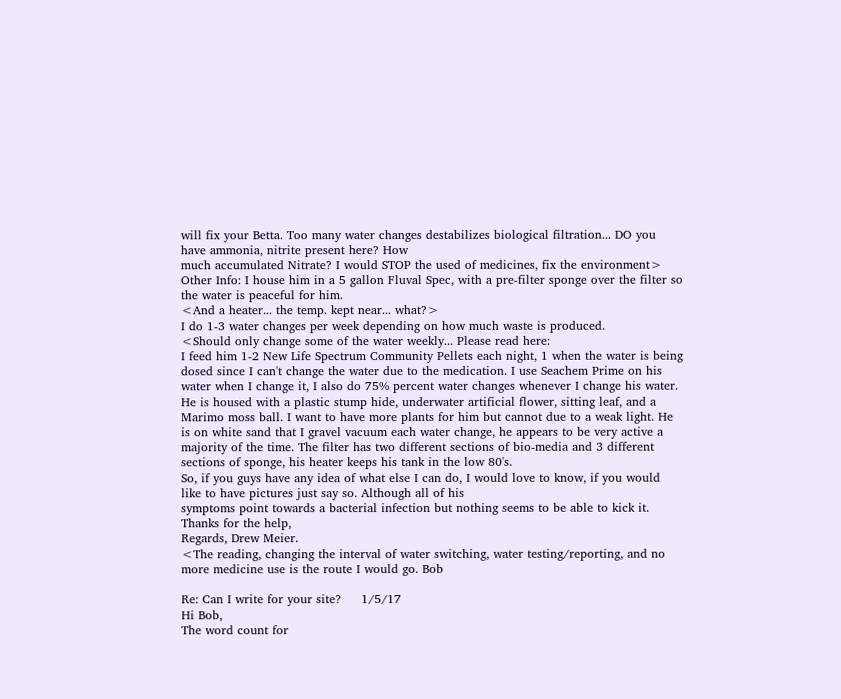will fix your Betta. Too many water changes destabilizes biological filtration... DO you have ammonia, nitrite present here? How
much accumulated Nitrate? I would STOP the used of medicines, fix the environment>
Other Info: I house him in a 5 gallon Fluval Spec, with a pre-filter sponge over the filter so the water is peaceful for him.
<And a heater... the temp. kept near... what?>
I do 1-3 water changes per week depending on how much waste is produced.
<Should only change some of the water weekly... Please read here:
I feed him 1-2 New Life Spectrum Community Pellets each night, 1 when the water is being dosed since I can't change the water due to the medication. I use Seachem Prime on his water when I change it, I also do 75% percent water changes whenever I change his water. He is housed with a plastic stump hide, underwater artificial flower, sitting leaf, and a Marimo moss ball. I want to have more plants for him but cannot due to a weak light. He is on white sand that I gravel vacuum each water change, he appears to be very active a majority of the time. The filter has two different sections of bio-media and 3 different sections of sponge, his heater keeps his tank in the low 80's.
So, if you guys have any idea of what else I can do, I would love to know, if you would like to have pictures just say so. Although all of his
symptoms point towards a bacterial infection but nothing seems to be able to kick it. Thanks for the help,
Regards, Drew Meier.
<The reading, changing the interval of water switching, water testing/reporting, and no more medicine use is the route I would go. Bob

Re: Can I write for your site?     1/5/17
Hi Bob,
The word count for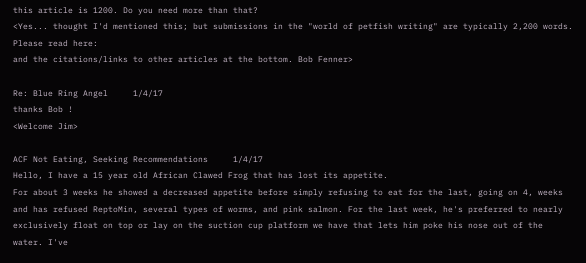this article is 1200. Do you need more than that?
<Yes... thought I'd mentioned this; but submissions in the "world of petfish writing" are typically 2,200 words. Please read here:
and the citations/links to other articles at the bottom. Bob Fenner>

Re: Blue Ring Angel     1/4/17
thanks Bob !
<Welcome Jim>

ACF Not Eating, Seeking Recommendations     1/4/17
Hello, I have a 15 year old African Clawed Frog that has lost its appetite.
For about 3 weeks he showed a decreased appetite before simply refusing to eat for the last, going on 4, weeks and has refused ReptoMin, several types of worms, and pink salmon. For the last week, he's preferred to nearly
exclusively float on top or lay on the suction cup platform we have that lets him poke his nose out of the water. I've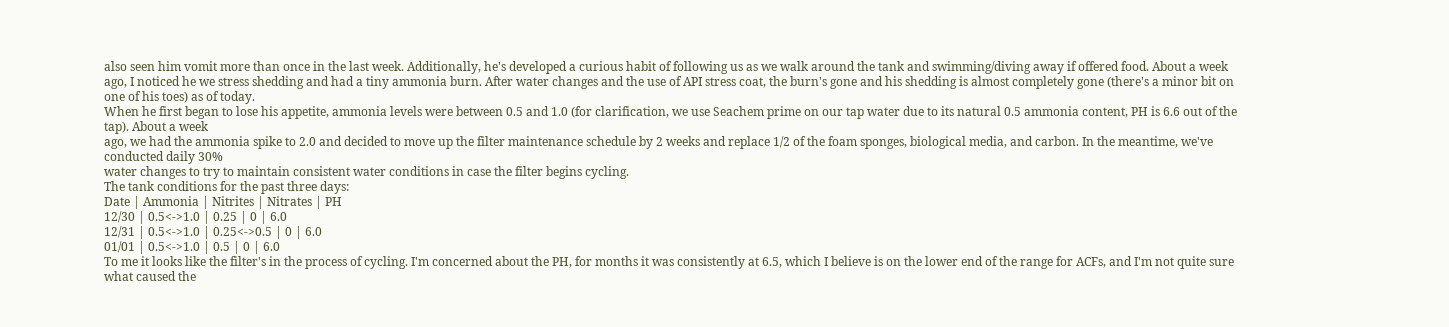also seen him vomit more than once in the last week. Additionally, he's developed a curious habit of following us as we walk around the tank and swimming/diving away if offered food. About a week ago, I noticed he we stress shedding and had a tiny ammonia burn. After water changes and the use of API stress coat, the burn's gone and his shedding is almost completely gone (there's a minor bit on one of his toes) as of today.
When he first began to lose his appetite, ammonia levels were between 0.5 and 1.0 (for clarification, we use Seachem prime on our tap water due to its natural 0.5 ammonia content, PH is 6.6 out of the tap). About a week
ago, we had the ammonia spike to 2.0 and decided to move up the filter maintenance schedule by 2 weeks and replace 1/2 of the foam sponges, biological media, and carbon. In the meantime, we've conducted daily 30%
water changes to try to maintain consistent water conditions in case the filter begins cycling.
The tank conditions for the past three days:
Date | Ammonia | Nitrites | Nitrates | PH
12/30 | 0.5<->1.0 | 0.25 | 0 | 6.0
12/31 | 0.5<->1.0 | 0.25<->0.5 | 0 | 6.0
01/01 | 0.5<->1.0 | 0.5 | 0 | 6.0
To me it looks like the filter's in the process of cycling. I'm concerned about the PH, for months it was consistently at 6.5, which I believe is on the lower end of the range for ACFs, and I'm not quite sure what caused the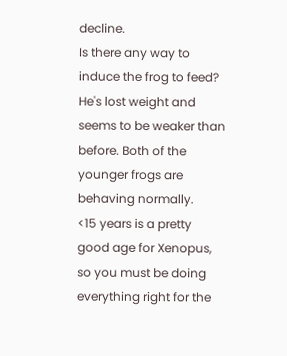decline.
Is there any way to induce the frog to feed? He's lost weight and seems to be weaker than before. Both of the younger frogs are behaving normally.
<15 years is a pretty good age for Xenopus, so you must be doing everything right for the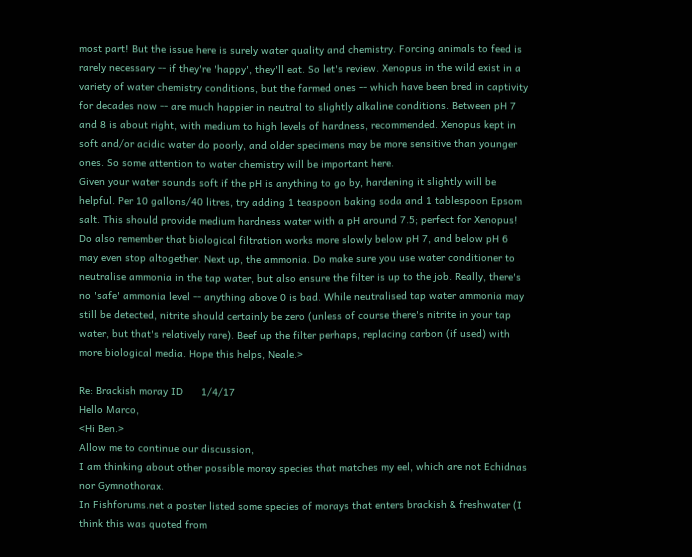most part! But the issue here is surely water quality and chemistry. Forcing animals to feed is rarely necessary -- if they're 'happy', they'll eat. So let's review. Xenopus in the wild exist in a variety of water chemistry conditions, but the farmed ones -- which have been bred in captivity for decades now -- are much happier in neutral to slightly alkaline conditions. Between pH 7 and 8 is about right, with medium to high levels of hardness, recommended. Xenopus kept in soft and/or acidic water do poorly, and older specimens may be more sensitive than younger ones. So some attention to water chemistry will be important here.
Given your water sounds soft if the pH is anything to go by, hardening it slightly will be helpful. Per 10 gallons/40 litres, try adding 1 teaspoon baking soda and 1 tablespoon Epsom salt. This should provide medium hardness water with a pH around 7.5; perfect for Xenopus! Do also remember that biological filtration works more slowly below pH 7, and below pH 6 may even stop altogether. Next up, the ammonia. Do make sure you use water conditioner to neutralise ammonia in the tap water, but also ensure the filter is up to the job. Really, there's no 'safe' ammonia level -- anything above 0 is bad. While neutralised tap water ammonia may still be detected, nitrite should certainly be zero (unless of course there's nitrite in your tap water, but that's relatively rare). Beef up the filter perhaps, replacing carbon (if used) with more biological media. Hope this helps, Neale.>

Re: Brackish moray ID      1/4/17
Hello Marco,
<Hi Ben.>
Allow me to continue our discussion,
I am thinking about other possible moray species that matches my eel, which are not Echidnas nor Gymnothorax.
In Fishforums.net a poster listed some species of morays that enters brackish & freshwater (I think this was quoted from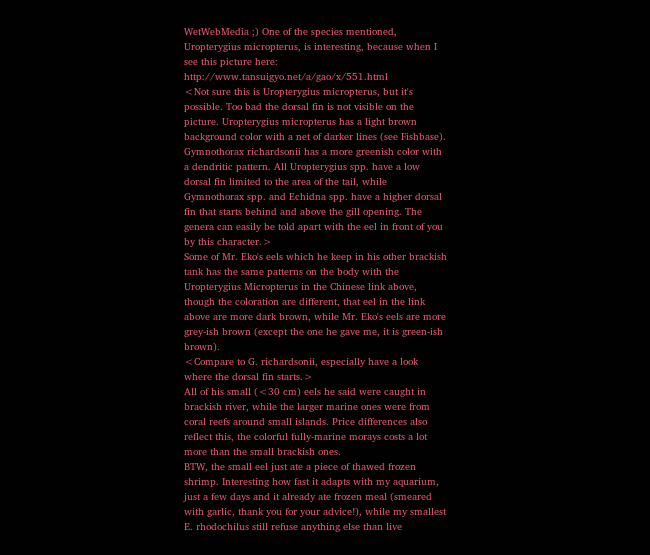WetWebMedia ;) One of the species mentioned, Uropterygius micropterus, is interesting, because when I see this picture here: http://www.tansuigyo.net/a/gao/x/551.html
<Not sure this is Uropterygius micropterus, but it's possible. Too bad the dorsal fin is not visible on the picture. Uropterygius micropterus has a light brown background color with a net of darker lines (see Fishbase).
Gymnothorax richardsonii has a more greenish color with a dendritic pattern. All Uropterygius spp. have a low dorsal fin limited to the area of the tail, while Gymnothorax spp. and Echidna spp. have a higher dorsal fin that starts behind and above the gill opening. The genera can easily be told apart with the eel in front of you by this character.>
Some of Mr. Eko's eels which he keep in his other brackish tank has the same patterns on the body with the Uropterygius Micropterus in the Chinese link above, though the coloration are different, that eel in the link
above are more dark brown, while Mr. Eko's eels are more grey-ish brown (except the one he gave me, it is green-ish brown).
<Compare to G. richardsonii, especially have a look where the dorsal fin starts.>
All of his small (<30 cm) eels he said were caught in brackish river, while the larger marine ones were from coral reefs around small islands. Price differences also reflect this, the colorful fully-marine morays costs a lot
more than the small brackish ones.
BTW, the small eel just ate a piece of thawed frozen shrimp. Interesting how fast it adapts with my aquarium, just a few days and it already ate frozen meal (smeared with garlic, thank you for your advice!), while my smallest E. rhodochilus still refuse anything else than live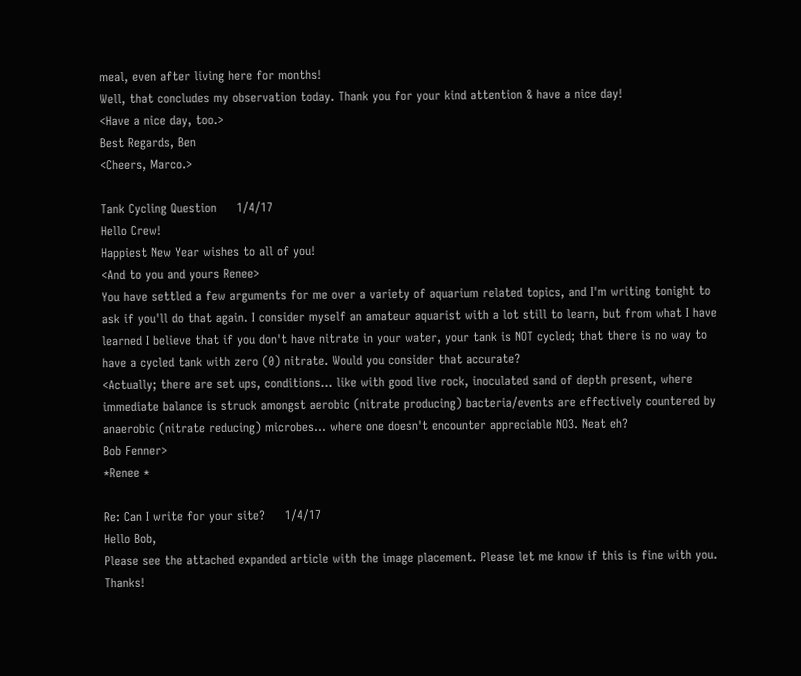meal, even after living here for months!
Well, that concludes my observation today. Thank you for your kind attention & have a nice day!
<Have a nice day, too.>
Best Regards, Ben
<Cheers, Marco.>

Tank Cycling Question     1/4/17
Hello Crew!
Happiest New Year wishes to all of you!
<And to you and yours Renee>
You have settled a few arguments for me over a variety of aquarium related topics, and I'm writing tonight to ask if you'll do that again. I consider myself an amateur aquarist with a lot still to learn, but from what I have learned I believe that if you don't have nitrate in your water, your tank is NOT cycled; that there is no way to have a cycled tank with zero (0) nitrate. Would you consider that accurate?
<Actually; there are set ups, conditions... like with good live rock, inoculated sand of depth present, where immediate balance is struck amongst aerobic (nitrate producing) bacteria/events are effectively countered by anaerobic (nitrate reducing) microbes... where one doesn't encounter appreciable NO3. Neat eh?
Bob Fenner>
*Renee *

Re: Can I write for your site?     1/4/17
Hello Bob,
Please see the attached expanded article with the image placement. Please let me know if this is fine with you. Thanks!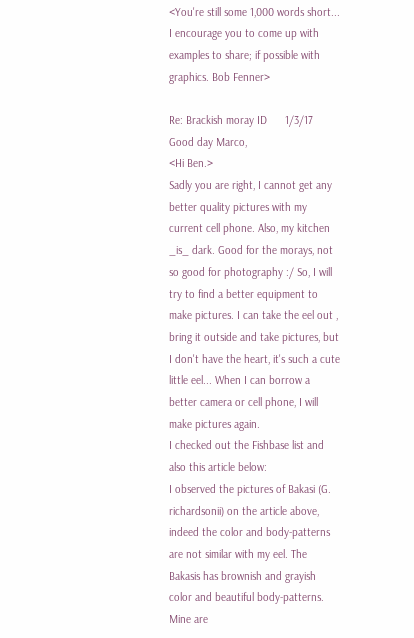<You're still some 1,000 words short... I encourage you to come up with examples to share; if possible with graphics. Bob Fenner>

Re: Brackish moray ID      1/3/17
Good day Marco,
<Hi Ben.>
Sadly you are right, I cannot get any better quality pictures with my current cell phone. Also, my kitchen _is_ dark. Good for the morays, not so good for photography :/ So, I will try to find a better equipment to make pictures. I can take the eel out , bring it outside and take pictures, but I don't have the heart, it's such a cute little eel... When I can borrow a better camera or cell phone, I will make pictures again.
I checked out the Fishbase list and also this article below:
I observed the pictures of Bakasi (G. richardsonii) on the article above, indeed the color and body-patterns are not similar with my eel. The Bakasis has brownish and grayish color and beautiful body-patterns. Mine are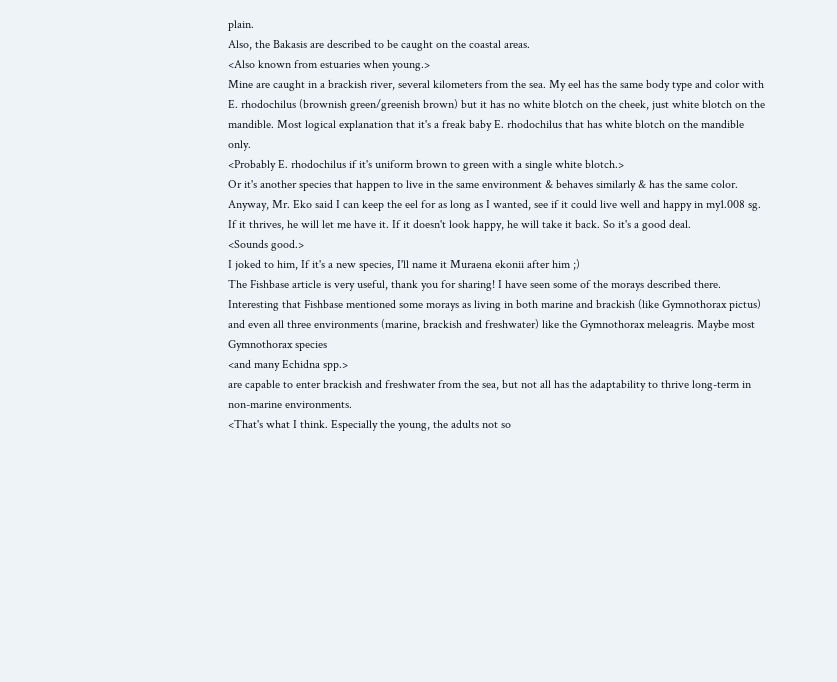plain.
Also, the Bakasis are described to be caught on the coastal areas.
<Also known from estuaries when young.>
Mine are caught in a brackish river, several kilometers from the sea. My eel has the same body type and color with E. rhodochilus (brownish green/greenish brown) but it has no white blotch on the cheek, just white blotch on the mandible. Most logical explanation that it's a freak baby E. rhodochilus that has white blotch on the mandible only.
<Probably E. rhodochilus if it's uniform brown to green with a single white blotch.>
Or it's another species that happen to live in the same environment & behaves similarly & has the same color.
Anyway, Mr. Eko said I can keep the eel for as long as I wanted, see if it could live well and happy in my1.008 sg. If it thrives, he will let me have it. If it doesn't look happy, he will take it back. So it's a good deal.
<Sounds good.>
I joked to him, If it's a new species, I'll name it Muraena ekonii after him ;)
The Fishbase article is very useful, thank you for sharing! I have seen some of the morays described there. Interesting that Fishbase mentioned some morays as living in both marine and brackish (like Gymnothorax pictus)
and even all three environments (marine, brackish and freshwater) like the Gymnothorax meleagris. Maybe most Gymnothorax species
<and many Echidna spp.>
are capable to enter brackish and freshwater from the sea, but not all has the adaptability to thrive long-term in non-marine environments.
<That's what I think. Especially the young, the adults not so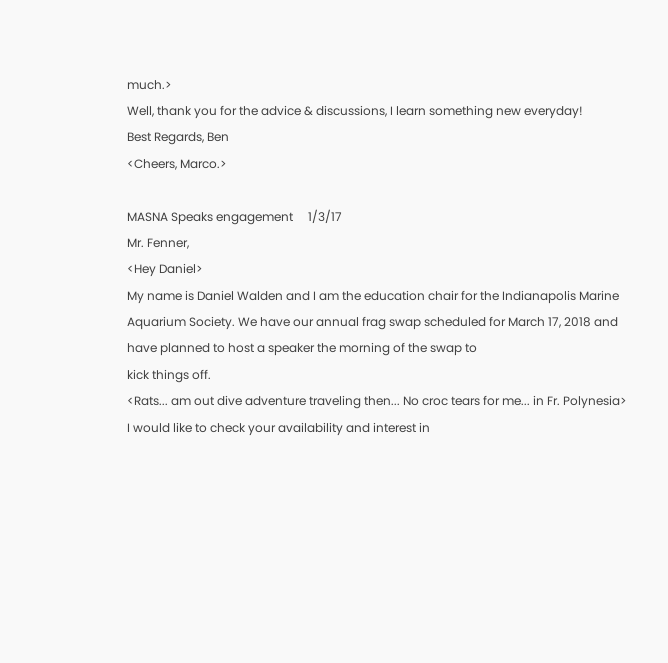much.>
Well, thank you for the advice & discussions, I learn something new everyday!
Best Regards, Ben
<Cheers, Marco.>

MASNA Speaks engagement     1/3/17
Mr. Fenner,
<Hey Daniel>
My name is Daniel Walden and I am the education chair for the Indianapolis Marine Aquarium Society. We have our annual frag swap scheduled for March 17, 2018 and have planned to host a speaker the morning of the swap to
kick things off.
<Rats... am out dive adventure traveling then... No croc tears for me... in Fr. Polynesia>
I would like to check your availability and interest in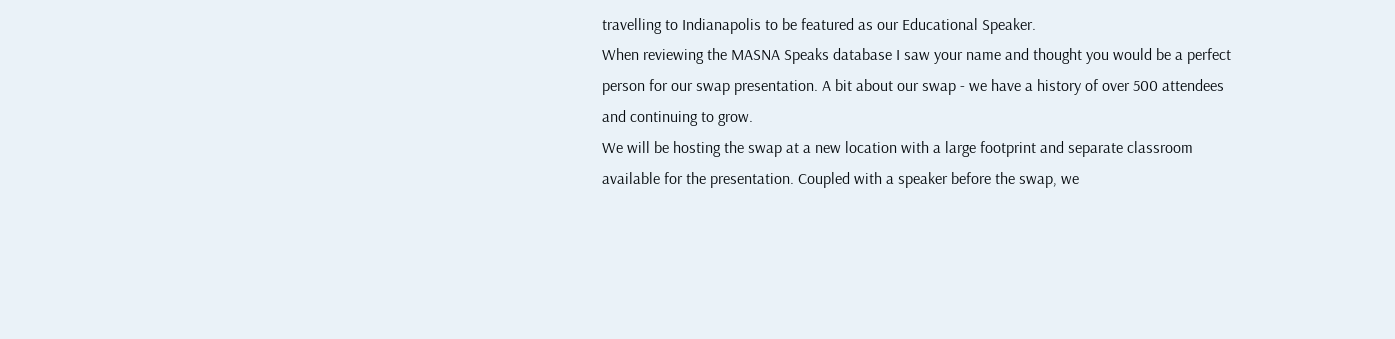travelling to Indianapolis to be featured as our Educational Speaker.
When reviewing the MASNA Speaks database I saw your name and thought you would be a perfect person for our swap presentation. A bit about our swap - we have a history of over 500 attendees and continuing to grow.
We will be hosting the swap at a new location with a large footprint and separate classroom available for the presentation. Coupled with a speaker before the swap, we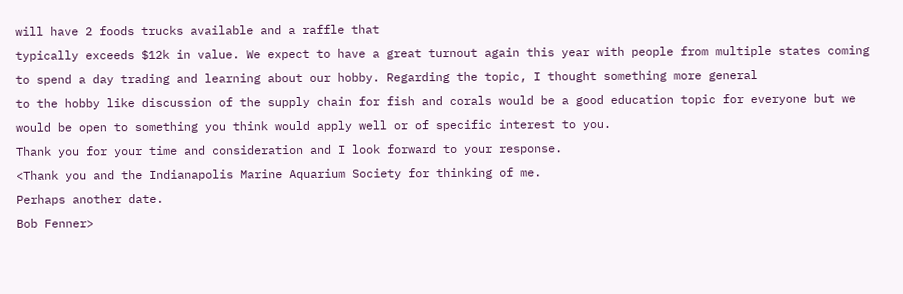will have 2 foods trucks available and a raffle that
typically exceeds $12k in value. We expect to have a great turnout again this year with people from multiple states coming to spend a day trading and learning about our hobby. Regarding the topic, I thought something more general
to the hobby like discussion of the supply chain for fish and corals would be a good education topic for everyone but we would be open to something you think would apply well or of specific interest to you.
Thank you for your time and consideration and I look forward to your response.
<Thank you and the Indianapolis Marine Aquarium Society for thinking of me.
Perhaps another date.
Bob Fenner>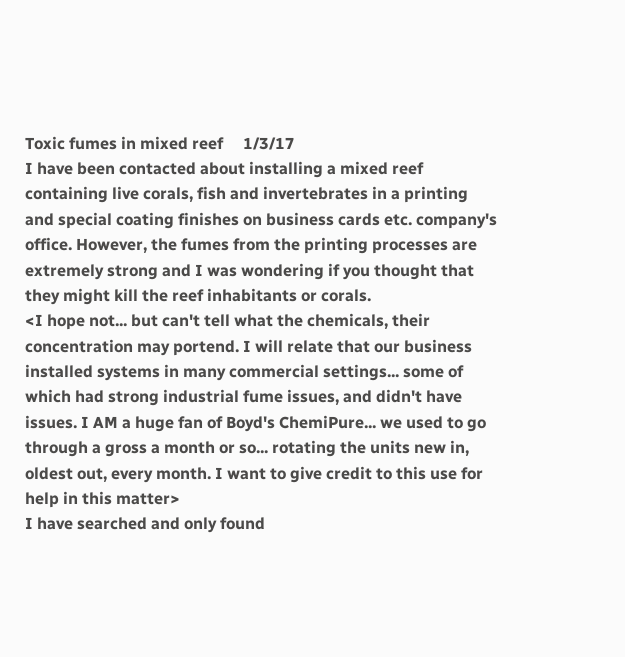Toxic fumes in mixed reef     1/3/17
I have been contacted about installing a mixed reef containing live corals, fish and invertebrates in a printing and special coating finishes on business cards etc. company's office. However, the fumes from the printing processes are extremely strong and I was wondering if you thought that they might kill the reef inhabitants or corals.
<I hope not... but can't tell what the chemicals, their concentration may portend. I will relate that our business installed systems in many commercial settings... some of which had strong industrial fume issues, and didn't have issues. I AM a huge fan of Boyd's ChemiPure... we used to go through a gross a month or so... rotating the units new in, oldest out, every month. I want to give credit to this use for help in this matter>
I have searched and only found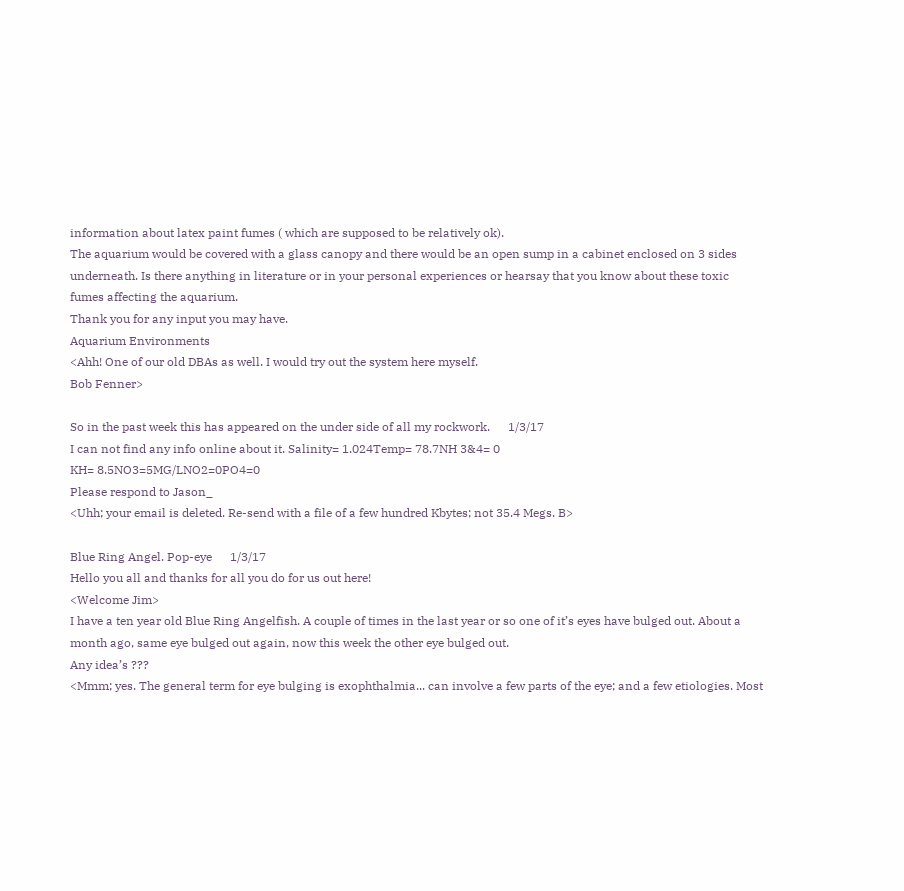information about latex paint fumes ( which are supposed to be relatively ok).
The aquarium would be covered with a glass canopy and there would be an open sump in a cabinet enclosed on 3 sides underneath. Is there anything in literature or in your personal experiences or hearsay that you know about these toxic fumes affecting the aquarium.
Thank you for any input you may have.
Aquarium Environments
<Ahh! One of our old DBAs as well. I would try out the system here myself.
Bob Fenner>

So in the past week this has appeared on the under side of all my rockwork.      1/3/17
I can not find any info online about it. Salinity= 1.024Temp= 78.7NH 3&4= 0
KH= 8.5NO3=5MG/LNO2=0PO4=0
Please respond to Jason_
<Uhh; your email is deleted. Re-send with a file of a few hundred Kbytes; not 35.4 Megs. B>

Blue Ring Angel. Pop-eye      1/3/17
Hello you all and thanks for all you do for us out here!
<Welcome Jim>
I have a ten year old Blue Ring Angelfish. A couple of times in the last year or so one of it’s eyes have bulged out. About a month ago, same eye bulged out again, now this week the other eye bulged out.
Any idea’s ???
<Mmm; yes. The general term for eye bulging is exophthalmia... can involve a few parts of the eye; and a few etiologies. Most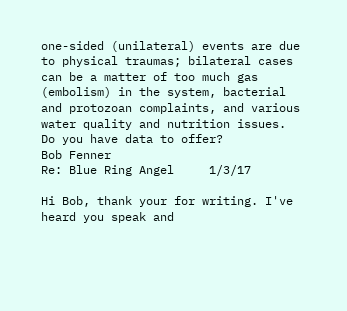one-sided (unilateral) events are due to physical traumas; bilateral cases can be a matter of too much gas (embolism) in the system, bacterial and protozoan complaints, and various water quality and nutrition issues.
Do you have data to offer?
Bob Fenner
Re: Blue Ring Angel     1/3/17

Hi Bob, thank your for writing. I've heard you speak and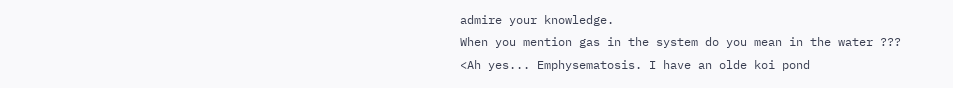admire your knowledge.
When you mention gas in the system do you mean in the water ???
<Ah yes... Emphysematosis. I have an olde koi pond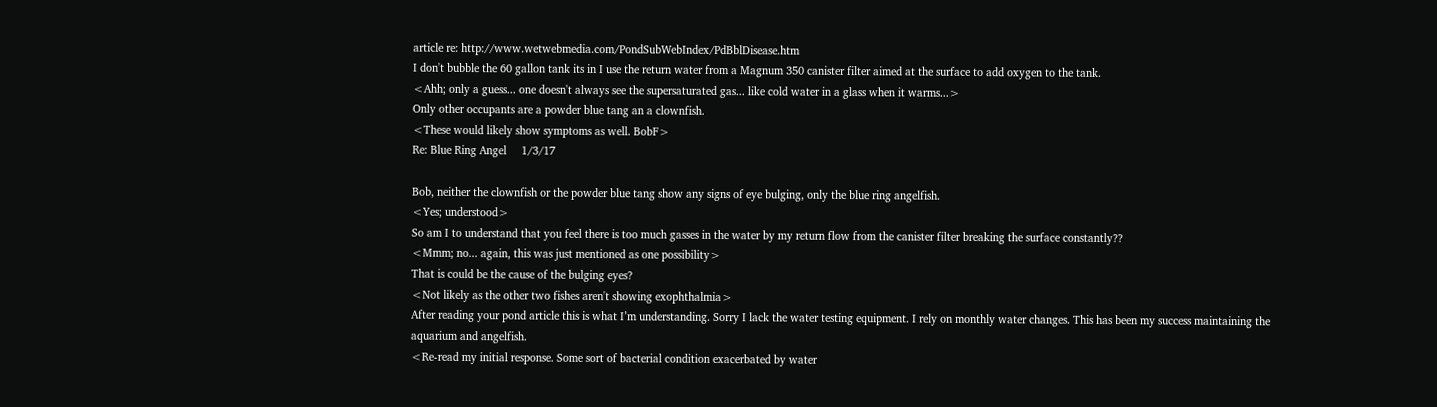article re: http://www.wetwebmedia.com/PondSubWebIndex/PdBblDisease.htm
I don't bubble the 60 gallon tank its in I use the return water from a Magnum 350 canister filter aimed at the surface to add oxygen to the tank.
<Ahh; only a guess... one doesn't always see the supersaturated gas... like cold water in a glass when it warms...>
Only other occupants are a powder blue tang an a clownfish.
<These would likely show symptoms as well. BobF>
Re: Blue Ring Angel     1/3/17

Bob, neither the clownfish or the powder blue tang show any signs of eye bulging, only the blue ring angelfish.
<Yes; understood>
So am I to understand that you feel there is too much gasses in the water by my return flow from the canister filter breaking the surface constantly??
<Mmm; no... again, this was just mentioned as one possibility>
That is could be the cause of the bulging eyes?
<Not likely as the other two fishes aren't showing exophthalmia>
After reading your pond article this is what I’m understanding. Sorry I lack the water testing equipment. I rely on monthly water changes. This has been my success maintaining the aquarium and angelfish.
<Re-read my initial response. Some sort of bacterial condition exacerbated by water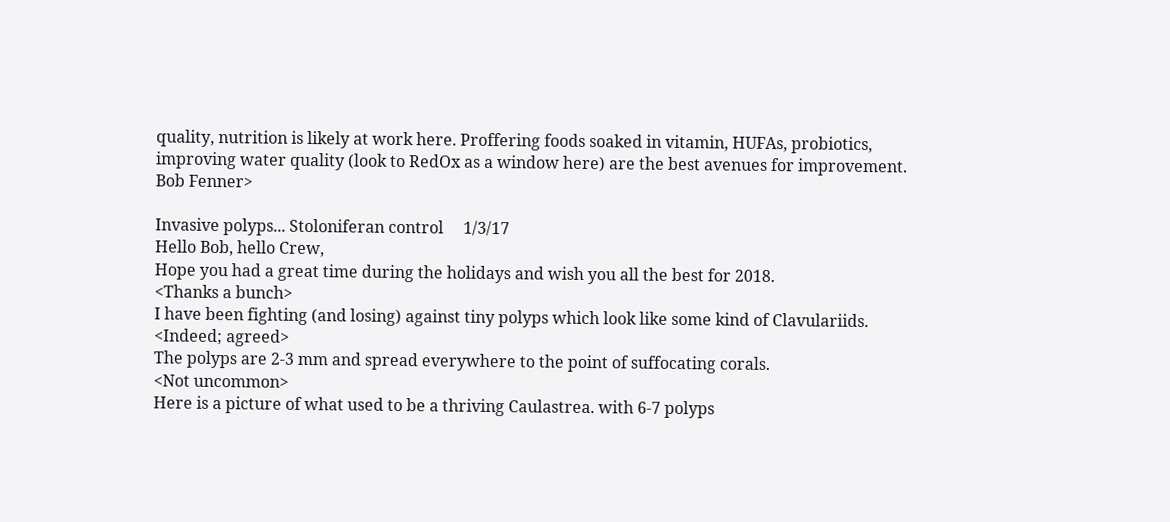quality, nutrition is likely at work here. Proffering foods soaked in vitamin, HUFAs, probiotics, improving water quality (look to RedOx as a window here) are the best avenues for improvement. Bob Fenner>

Invasive polyps... Stoloniferan control     1/3/17
Hello Bob, hello Crew,
Hope you had a great time during the holidays and wish you all the best for 2018.
<Thanks a bunch>
I have been fighting (and losing) against tiny polyps which look like some kind of Clavulariids.
<Indeed; agreed>
The polyps are 2-3 mm and spread everywhere to the point of suffocating corals.
<Not uncommon>
Here is a picture of what used to be a thriving Caulastrea. with 6-7 polyps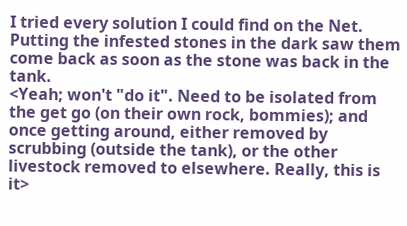I tried every solution I could find on the Net. Putting the infested stones in the dark saw them come back as soon as the stone was back in the tank.
<Yeah; won't "do it". Need to be isolated from the get go (on their own rock, bommies); and once getting around, either removed by scrubbing (outside the tank), or the other livestock removed to elsewhere. Really, this is it>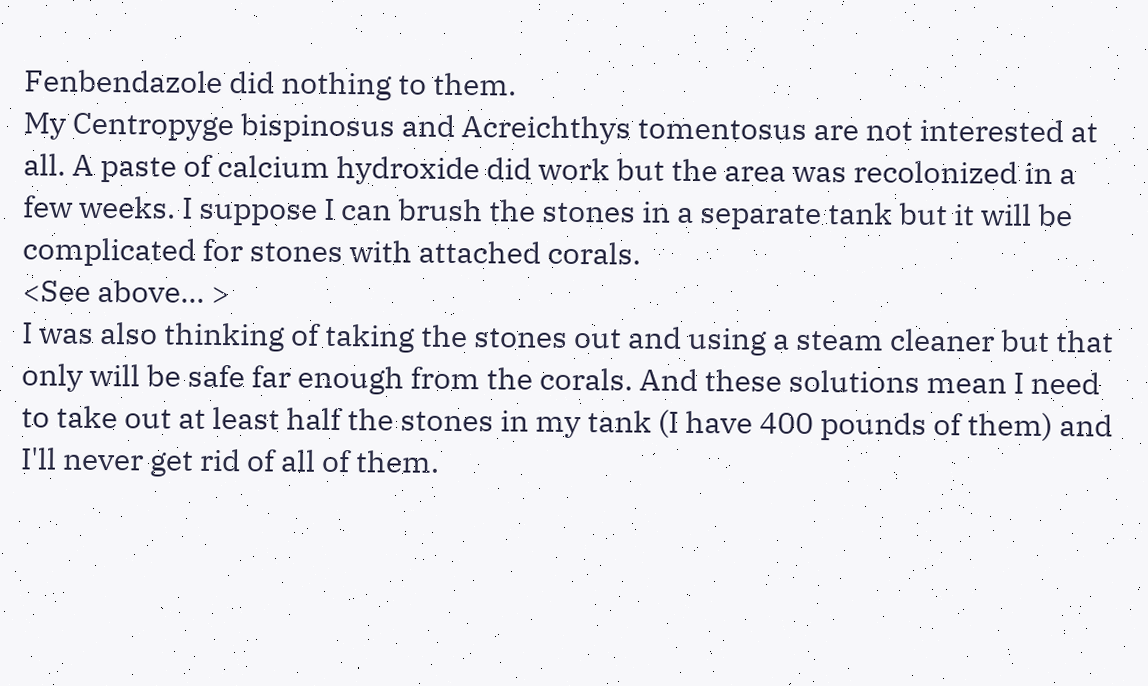Fenbendazole did nothing to them.
My Centropyge bispinosus and Acreichthys tomentosus are not interested at all. A paste of calcium hydroxide did work but the area was recolonized in a few weeks. I suppose I can brush the stones in a separate tank but it will be complicated for stones with attached corals.
<See above... >
I was also thinking of taking the stones out and using a steam cleaner but that only will be safe far enough from the corals. And these solutions mean I need to take out at least half the stones in my tank (I have 400 pounds of them) and I'll never get rid of all of them.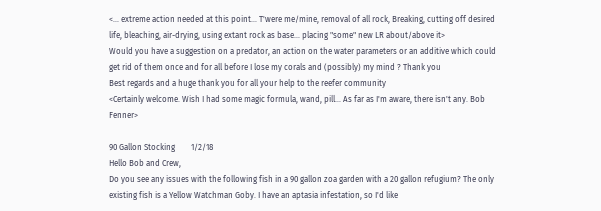<... extreme action needed at this point... T'were me/mine, removal of all rock, Breaking, cutting off desired life, bleaching, air-drying, using extant rock as base... placing "some" new LR about/above it>
Would you have a suggestion on a predator, an action on the water parameters or an additive which could get rid of them once and for all before I lose my corals and (possibly) my mind ? Thank you
Best regards and a huge thank you for all your help to the reefer community
<Certainly welcome. Wish I had some magic formula, wand, pill... As far as I'm aware, there isn't any. Bob Fenner>

90 Gallon Stocking        1/2/18
Hello Bob and Crew,
Do you see any issues with the following fish in a 90 gallon zoa garden with a 20 gallon refugium? The only existing fish is a Yellow Watchman Goby. I have an aptasia infestation, so I'd like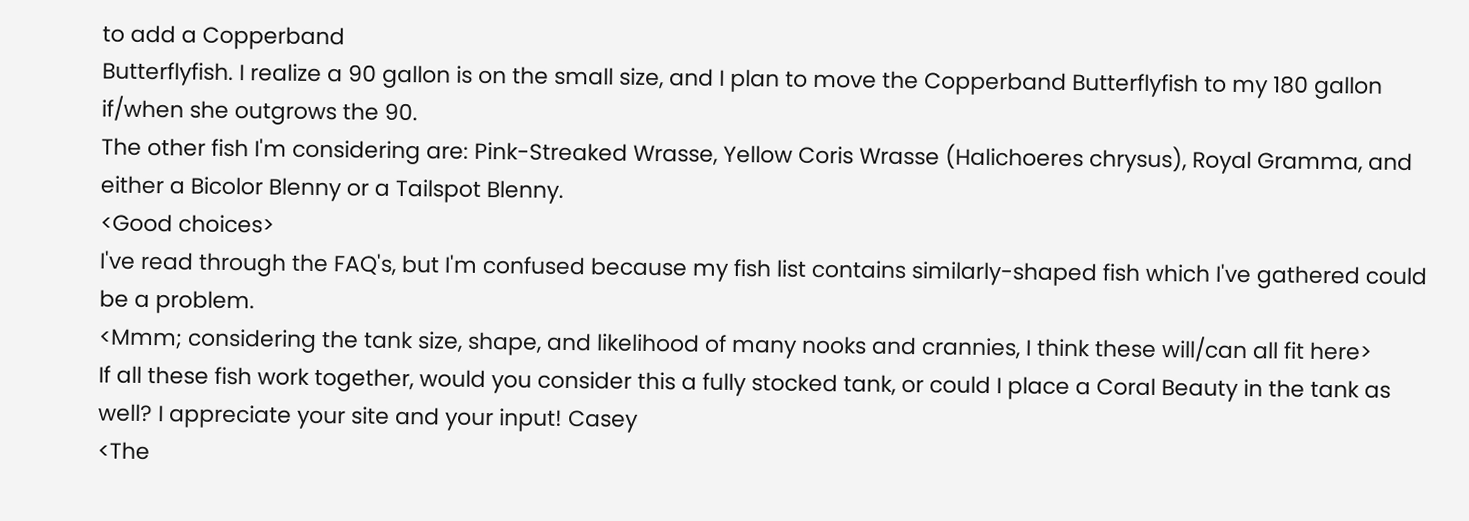to add a Copperband
Butterflyfish. I realize a 90 gallon is on the small size, and I plan to move the Copperband Butterflyfish to my 180 gallon if/when she outgrows the 90.
The other fish I'm considering are: Pink-Streaked Wrasse, Yellow Coris Wrasse (Halichoeres chrysus), Royal Gramma, and either a Bicolor Blenny or a Tailspot Blenny.
<Good choices>
I've read through the FAQ's, but I'm confused because my fish list contains similarly-shaped fish which I've gathered could be a problem.
<Mmm; considering the tank size, shape, and likelihood of many nooks and crannies, I think these will/can all fit here>
If all these fish work together, would you consider this a fully stocked tank, or could I place a Coral Beauty in the tank as well? I appreciate your site and your input! Casey
<The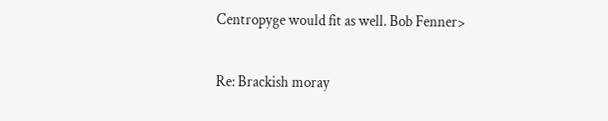Centropyge would fit as well. Bob Fenner>

Re: Brackish moray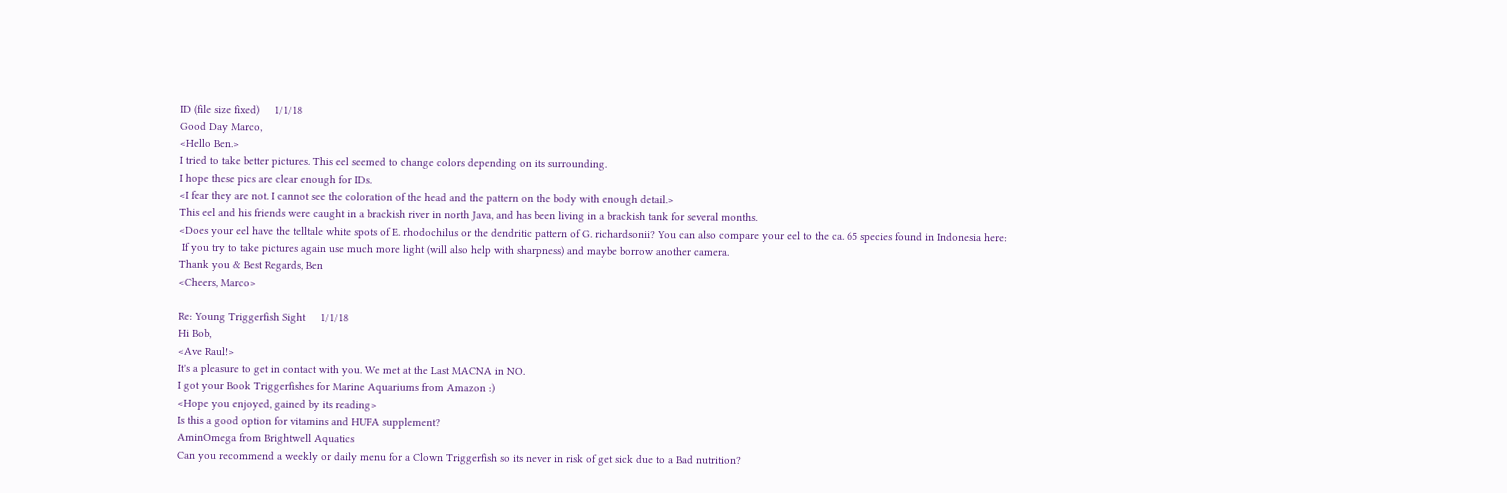ID (file size fixed)     1/1/18
Good Day Marco,
<Hello Ben.>
I tried to take better pictures. This eel seemed to change colors depending on its surrounding.
I hope these pics are clear enough for IDs.
<I fear they are not. I cannot see the coloration of the head and the pattern on the body with enough detail.>
This eel and his friends were caught in a brackish river in north Java, and has been living in a brackish tank for several months.
<Does your eel have the telltale white spots of E. rhodochilus or the dendritic pattern of G. richardsonii? You can also compare your eel to the ca. 65 species found in Indonesia here:
 If you try to take pictures again use much more light (will also help with sharpness) and maybe borrow another camera.
Thank you & Best Regards, Ben
<Cheers, Marco>

Re: Young Triggerfish Sight     1/1/18
Hi Bob,
<Ave Raul!>
It's a pleasure to get in contact with you. We met at the Last MACNA in NO.
I got your Book Triggerfishes for Marine Aquariums from Amazon :)
<Hope you enjoyed, gained by its reading>
Is this a good option for vitamins and HUFA supplement?
AminOmega from Brightwell Aquatics
Can you recommend a weekly or daily menu for a Clown Triggerfish so its never in risk of get sick due to a Bad nutrition?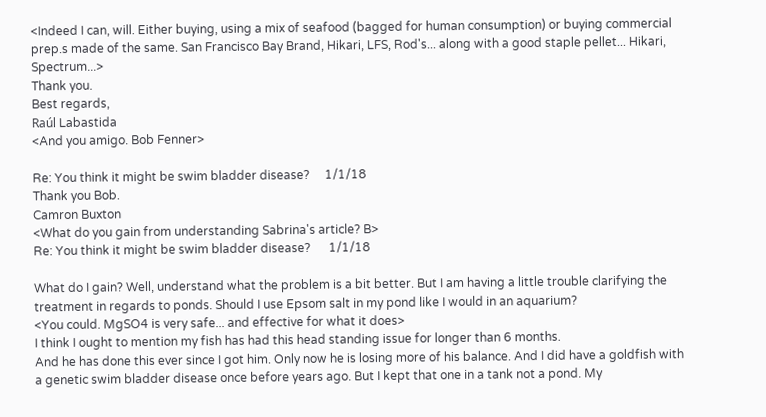<Indeed I can, will. Either buying, using a mix of seafood (bagged for human consumption) or buying commercial prep.s made of the same. San Francisco Bay Brand, Hikari, LFS, Rod's... along with a good staple pellet... Hikari, Spectrum...>
Thank you.
Best regards,
Raúl Labastida
<And you amigo. Bob Fenner>

Re: You think it might be swim bladder disease?     1/1/18
Thank you Bob.
Camron Buxton
<What do you gain from understanding Sabrina's article? B>
Re: You think it might be swim bladder disease?      1/1/18

What do I gain? Well, understand what the problem is a bit better. But I am having a little trouble clarifying the treatment in regards to ponds. Should I use Epsom salt in my pond like I would in an aquarium?
<You could. MgSO4 is very safe... and effective for what it does>
I think I ought to mention my fish has had this head standing issue for longer than 6 months.
And he has done this ever since I got him. Only now he is losing more of his balance. And I did have a goldfish with a genetic swim bladder disease once before years ago. But I kept that one in a tank not a pond. My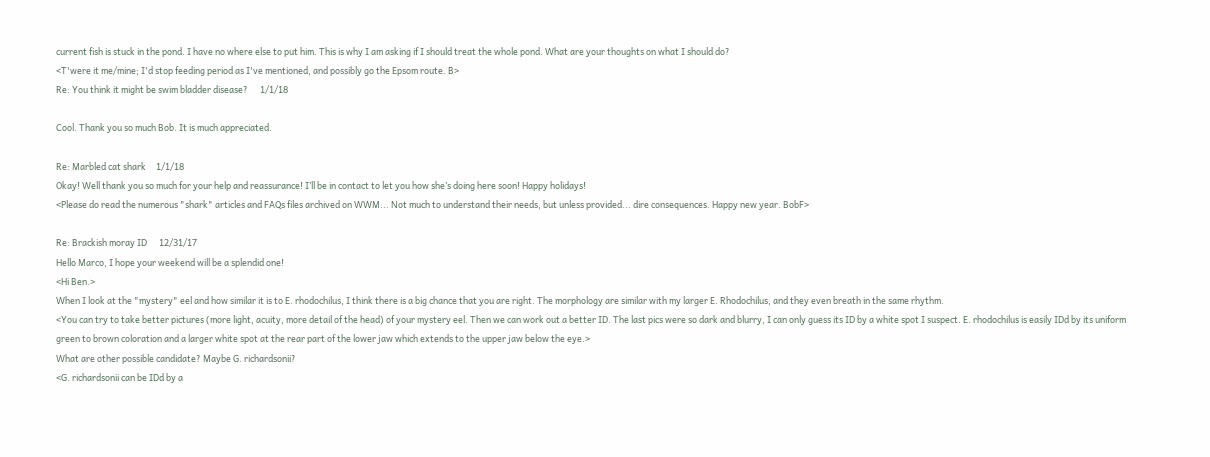current fish is stuck in the pond. I have no where else to put him. This is why I am asking if I should treat the whole pond. What are your thoughts on what I should do?
<T'were it me/mine; I'd stop feeding period as I've mentioned, and possibly go the Epsom route. B>
Re: You think it might be swim bladder disease?      1/1/18

Cool. Thank you so much Bob. It is much appreciated.

Re: Marbled cat shark     1/1/18
Okay! Well thank you so much for your help and reassurance! I’ll be in contact to let you how she’s doing here soon! Happy holidays!
<Please do read the numerous "shark" articles and FAQs files archived on WWM... Not much to understand their needs, but unless provided... dire consequences. Happy new year. BobF>

Re: Brackish moray ID      12/31/17
Hello Marco, I hope your weekend will be a splendid one!
<Hi Ben.>
When I look at the "mystery" eel and how similar it is to E. rhodochilus, I think there is a big chance that you are right. The morphology are similar with my larger E. Rhodochilus, and they even breath in the same rhythm.
<You can try to take better pictures (more light, acuity, more detail of the head) of your mystery eel. Then we can work out a better ID. The last pics were so dark and blurry, I can only guess its ID by a white spot I suspect. E. rhodochilus is easily IDd by its uniform green to brown coloration and a larger white spot at the rear part of the lower jaw which extends to the upper jaw below the eye.>
What are other possible candidate? Maybe G. richardsonii?
<G. richardsonii can be IDd by a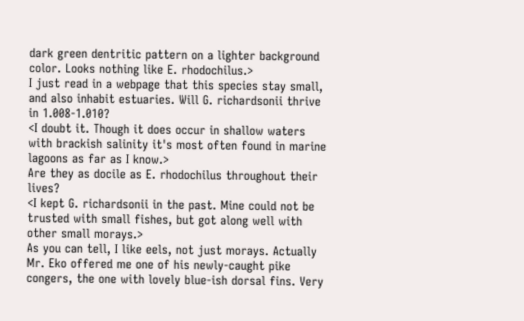dark green dentritic pattern on a lighter background color. Looks nothing like E. rhodochilus.>
I just read in a webpage that this species stay small, and also inhabit estuaries. Will G. richardsonii thrive in 1.008-1.010?
<I doubt it. Though it does occur in shallow waters with brackish salinity it's most often found in marine lagoons as far as I know.>
Are they as docile as E. rhodochilus throughout their lives?
<I kept G. richardsonii in the past. Mine could not be trusted with small fishes, but got along well with other small morays.>
As you can tell, I like eels, not just morays. Actually Mr. Eko offered me one of his newly-caught pike congers, the one with lovely blue-ish dorsal fins. Very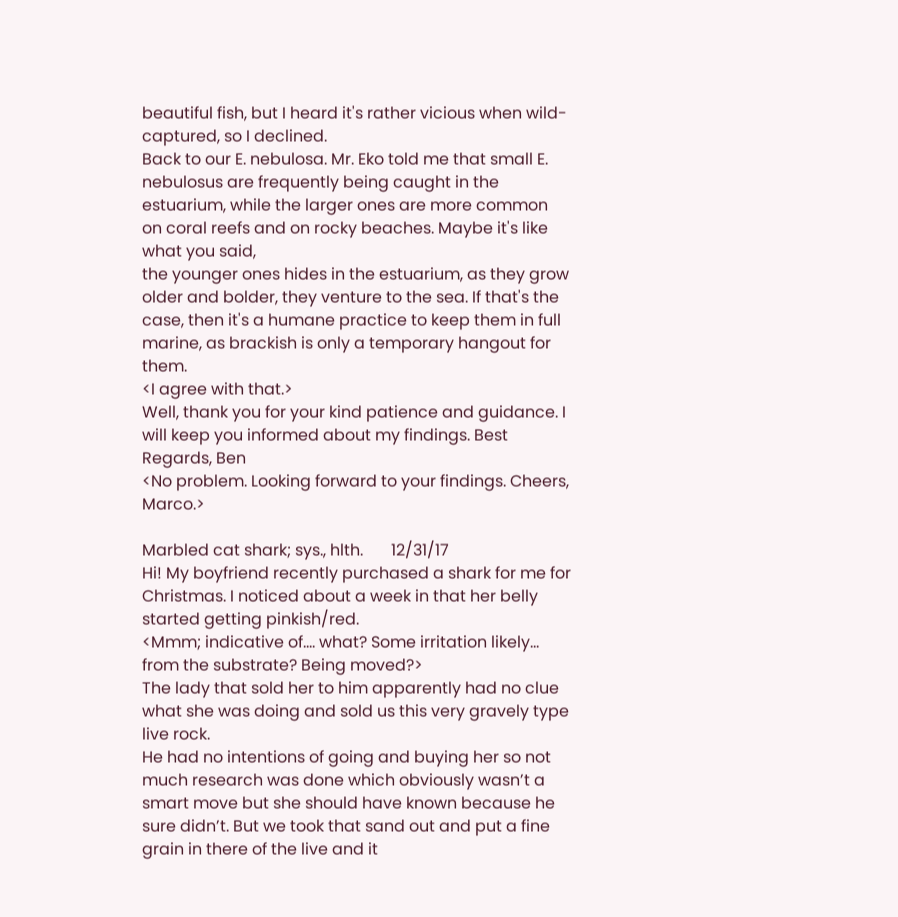beautiful fish, but I heard it's rather vicious when wild-captured, so I declined.
Back to our E. nebulosa. Mr. Eko told me that small E. nebulosus are frequently being caught in the estuarium, while the larger ones are more common on coral reefs and on rocky beaches. Maybe it's like what you said,
the younger ones hides in the estuarium, as they grow older and bolder, they venture to the sea. If that's the case, then it's a humane practice to keep them in full marine, as brackish is only a temporary hangout for them.
<I agree with that.>
Well, thank you for your kind patience and guidance. I will keep you informed about my findings. Best Regards, Ben
<No problem. Looking forward to your findings. Cheers, Marco.>

Marbled cat shark; sys., hlth.       12/31/17
Hi! My boyfriend recently purchased a shark for me for Christmas. I noticed about a week in that her belly started getting pinkish/red.
<Mmm; indicative of.... what? Some irritation likely... from the substrate? Being moved?>
The lady that sold her to him apparently had no clue what she was doing and sold us this very gravely type live rock.
He had no intentions of going and buying her so not much research was done which obviously wasn’t a smart move but she should have known because he sure didn’t. But we took that sand out and put a fine grain in there of the live and it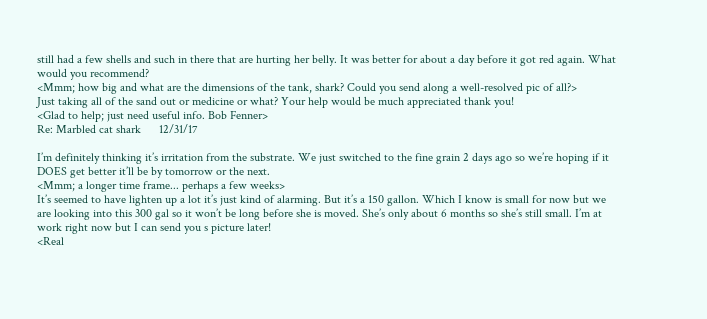still had a few shells and such in there that are hurting her belly. It was better for about a day before it got red again. What would you recommend?
<Mmm; how big and what are the dimensions of the tank, shark? Could you send along a well-resolved pic of all?>
Just taking all of the sand out or medicine or what? Your help would be much appreciated thank you!
<Glad to help; just need useful info. Bob Fenner>
Re: Marbled cat shark      12/31/17

I’m definitely thinking it’s irritation from the substrate. We just switched to the fine grain 2 days ago so we’re hoping if it DOES get better it’ll be by tomorrow or the next.
<Mmm; a longer time frame... perhaps a few weeks>
It’s seemed to have lighten up a lot it’s just kind of alarming. But it’s a 150 gallon. Which I know is small for now but we are looking into this 300 gal so it won’t be long before she is moved. She’s only about 6 months so she’s still small. I’m at work right now but I can send you s picture later!
<Real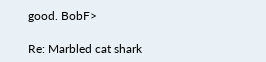good. BobF>

Re: Marbled cat shark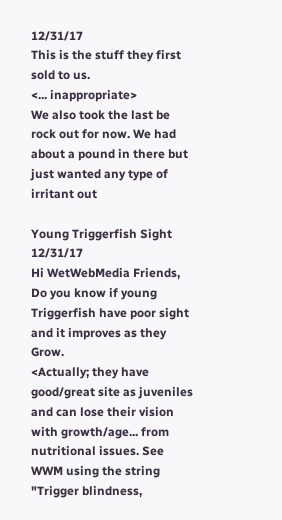12/31/17
This is the stuff they first sold to us.
<... inappropriate>
We also took the last be rock out for now. We had about a pound in there but just wanted any type of irritant out

Young Triggerfish Sight      12/31/17
Hi WetWebMedia Friends,
Do you know if young Triggerfish have poor sight and it improves as they Grow.
<Actually; they have good/great site as juveniles and can lose their vision with growth/age... from nutritional issues. See WWM using the string "Trigger blindness,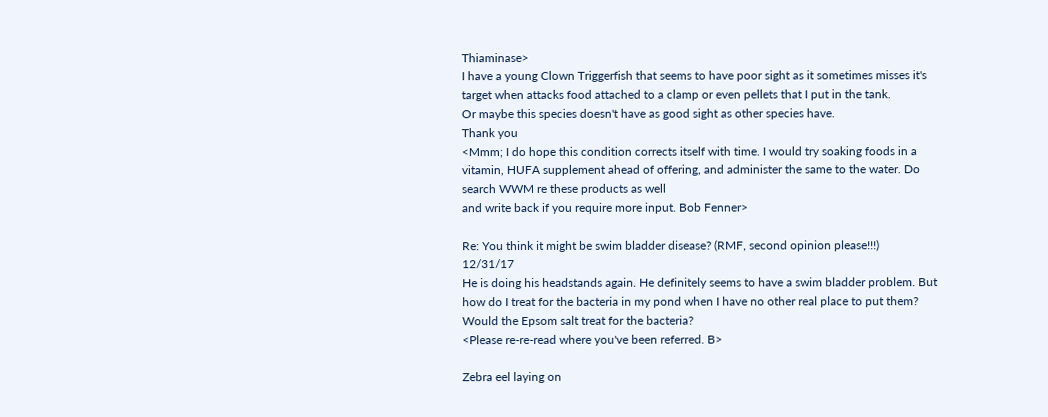Thiaminase>
I have a young Clown Triggerfish that seems to have poor sight as it sometimes misses it's target when attacks food attached to a clamp or even pellets that I put in the tank.
Or maybe this species doesn't have as good sight as other species have.
Thank you
<Mmm; I do hope this condition corrects itself with time. I would try soaking foods in a vitamin, HUFA supplement ahead of offering, and administer the same to the water. Do search WWM re these products as well
and write back if you require more input. Bob Fenner>

Re: You think it might be swim bladder disease? (RMF, second opinion please!!!)      12/31/17
He is doing his headstands again. He definitely seems to have a swim bladder problem. But how do I treat for the bacteria in my pond when I have no other real place to put them? Would the Epsom salt treat for the bacteria?
<Please re-re-read where you've been referred. B>

Zebra eel laying on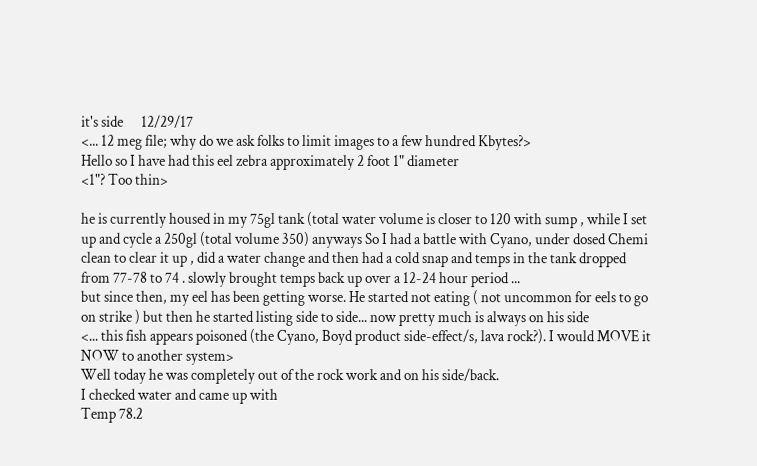it's side      12/29/17
<... 12 meg file; why do we ask folks to limit images to a few hundred Kbytes?>
Hello so I have had this eel zebra approximately 2 foot 1" diameter
<1"? Too thin>

he is currently housed in my 75gl tank (total water volume is closer to 120 with sump , while I set up and cycle a 250gl (total volume 350) anyways So I had a battle with Cyano, under dosed Chemi clean to clear it up , did a water change and then had a cold snap and temps in the tank dropped from 77-78 to 74 . slowly brought temps back up over a 12-24 hour period ...
but since then, my eel has been getting worse. He started not eating ( not uncommon for eels to go on strike ) but then he started listing side to side... now pretty much is always on his side
<... this fish appears poisoned (the Cyano, Boyd product side-effect/s, lava rock?). I would MOVE it NOW to another system>
Well today he was completely out of the rock work and on his side/back.
I checked water and came up with
Temp 78.2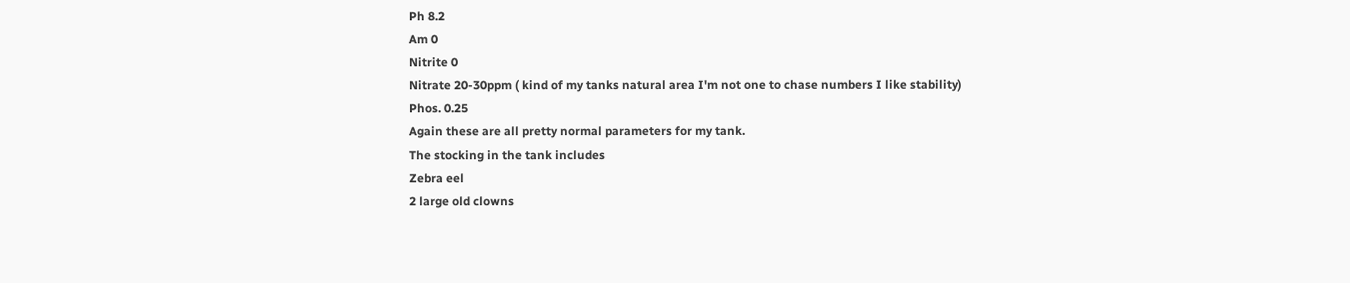Ph 8.2
Am 0
Nitrite 0
Nitrate 20-30ppm ( kind of my tanks natural area I'm not one to chase numbers I like stability)
Phos. 0.25
Again these are all pretty normal parameters for my tank.
The stocking in the tank includes
Zebra eel
2 large old clowns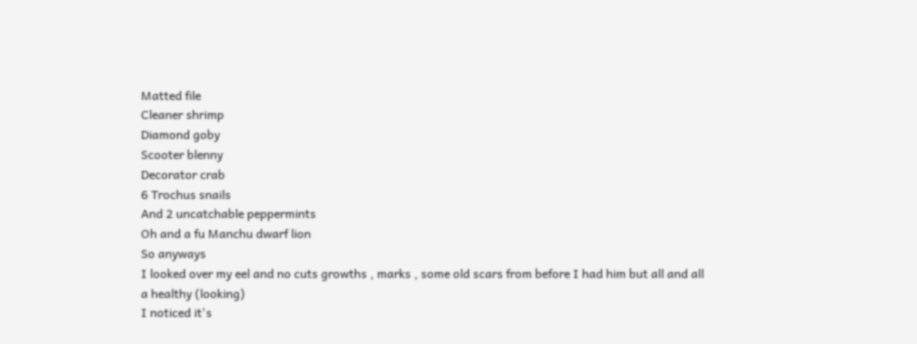Matted file
Cleaner shrimp
Diamond goby
Scooter blenny
Decorator crab
6 Trochus snails
And 2 uncatchable peppermints
Oh and a fu Manchu dwarf lion
So anyways
I looked over my eel and no cuts growths , marks , some old scars from before I had him but all and all a healthy (looking)
I noticed it's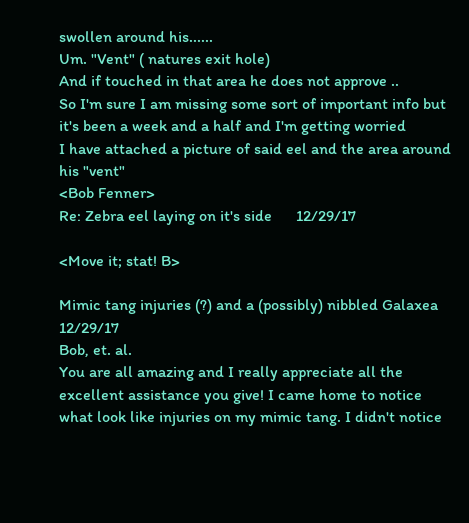swollen around his......
Um. "Vent" ( natures exit hole)
And if touched in that area he does not approve ..
So I'm sure I am missing some sort of important info but it's been a week and a half and I'm getting worried
I have attached a picture of said eel and the area around his "vent"
<Bob Fenner>
Re: Zebra eel laying on it's side      12/29/17

<Move it; stat! B>

Mimic tang injuries (?) and a (possibly) nibbled Galaxea      12/29/17
Bob, et. al.
You are all amazing and I really appreciate all the excellent assistance you give! I came home to notice what look like injuries on my mimic tang. I didn't notice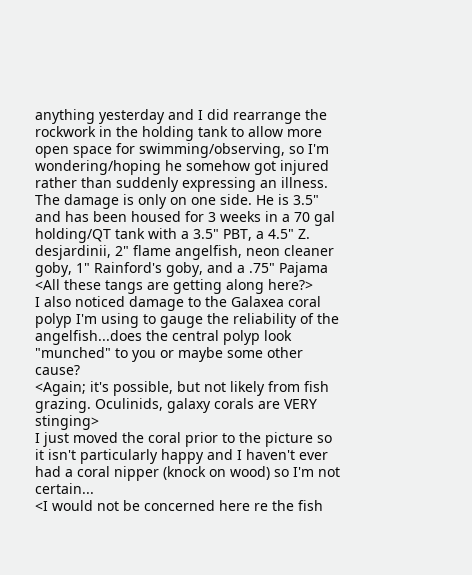anything yesterday and I did rearrange the rockwork in the holding tank to allow more open space for swimming/observing, so I'm wondering/hoping he somehow got injured rather than suddenly expressing an illness.
The damage is only on one side. He is 3.5" and has been housed for 3 weeks in a 70 gal holding/QT tank with a 3.5" PBT, a 4.5" Z. desjardinii, 2" flame angelfish, neon cleaner goby, 1" Rainford's goby, and a .75" Pajama
<All these tangs are getting along here?>
I also noticed damage to the Galaxea coral polyp I'm using to gauge the reliability of the angelfish...does the central polyp look "munched" to you or maybe some other cause?
<Again; it's possible, but not likely from fish grazing. Oculinids, galaxy corals are VERY stinging>
I just moved the coral prior to the picture so it isn't particularly happy and I haven't ever had a coral nipper (knock on wood) so I'm not certain...
<I would not be concerned here re the fish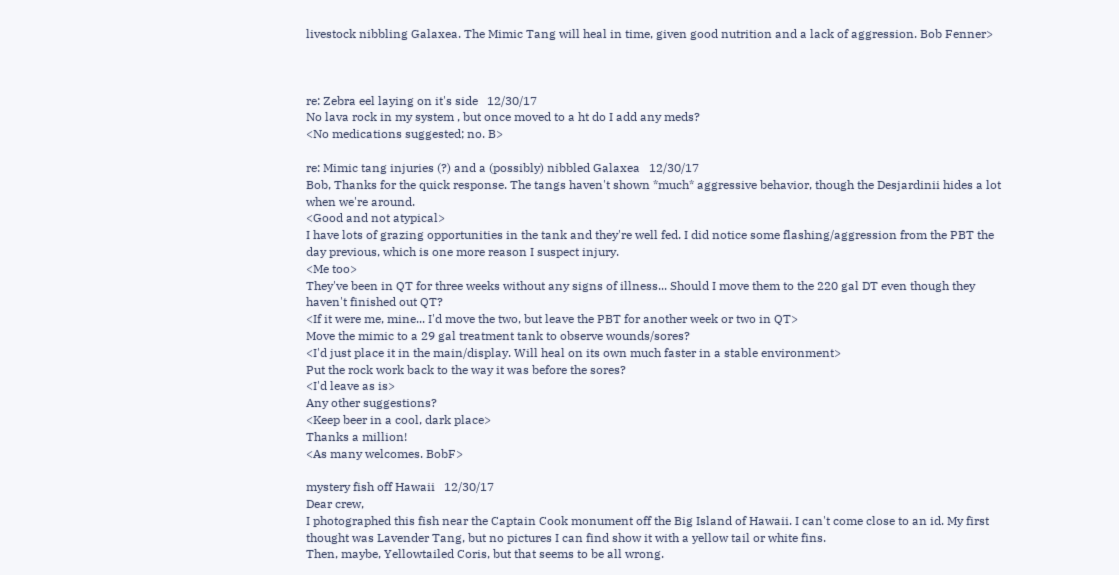livestock nibbling Galaxea. The Mimic Tang will heal in time, given good nutrition and a lack of aggression. Bob Fenner>



re: Zebra eel laying on it's side   12/30/17
No lava rock in my system , but once moved to a ht do I add any meds?
<No medications suggested; no. B>

re: Mimic tang injuries (?) and a (possibly) nibbled Galaxea   12/30/17
Bob, Thanks for the quick response. The tangs haven't shown *much* aggressive behavior, though the Desjardinii hides a lot when we're around.
<Good and not atypical>
I have lots of grazing opportunities in the tank and they're well fed. I did notice some flashing/aggression from the PBT the day previous, which is one more reason I suspect injury.
<Me too>
They've been in QT for three weeks without any signs of illness... Should I move them to the 220 gal DT even though they haven't finished out QT?
<If it were me, mine... I'd move the two, but leave the PBT for another week or two in QT>
Move the mimic to a 29 gal treatment tank to observe wounds/sores?
<I'd just place it in the main/display. Will heal on its own much faster in a stable environment>
Put the rock work back to the way it was before the sores?
<I'd leave as is>
Any other suggestions?
<Keep beer in a cool, dark place>
Thanks a million!
<As many welcomes. BobF>

mystery fish off Hawaii   12/30/17
Dear crew,
I photographed this fish near the Captain Cook monument off the Big Island of Hawaii. I can't come close to an id. My first thought was Lavender Tang, but no pictures I can find show it with a yellow tail or white fins.
Then, maybe, Yellowtailed Coris, but that seems to be all wrong.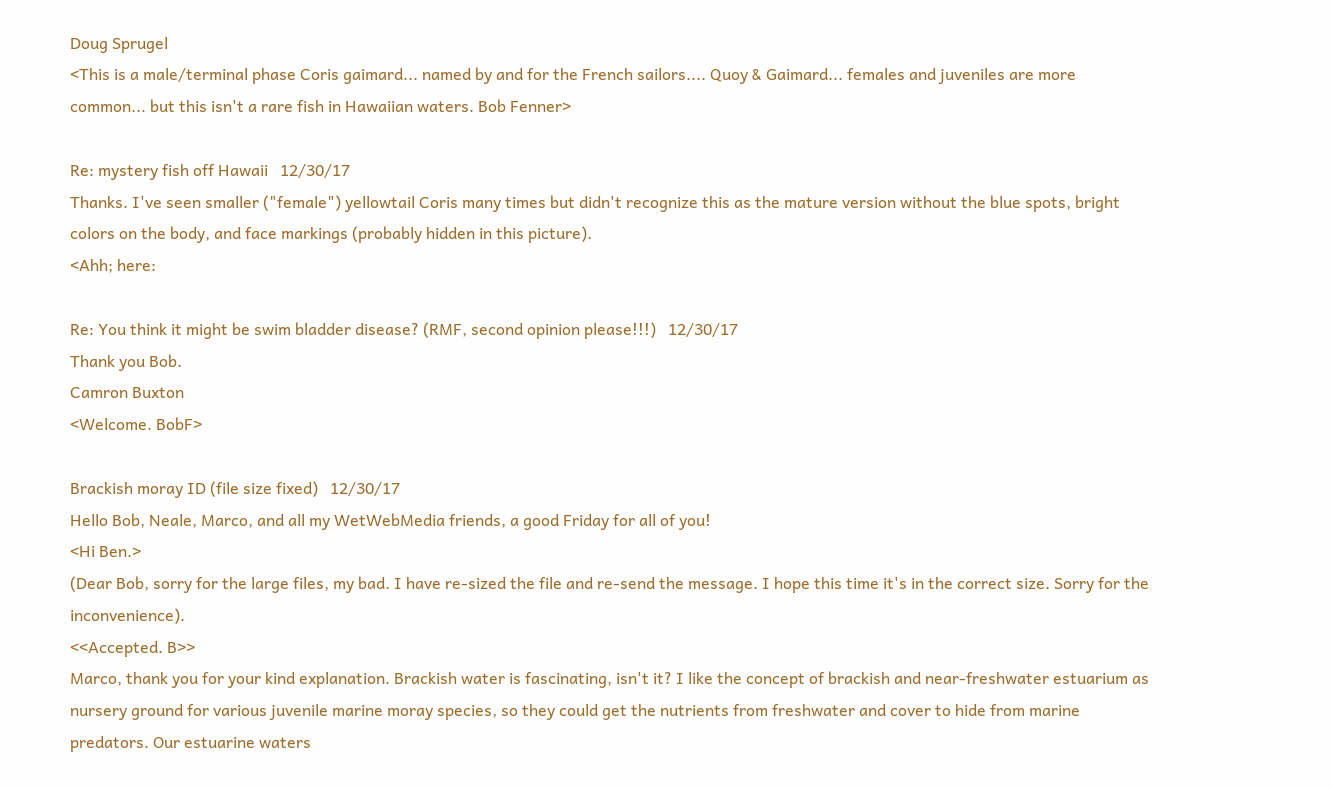Doug Sprugel
<This is a male/terminal phase Coris gaimard... named by and for the French sailors.... Quoy & Gaimard... females and juveniles are more common... but this isn't a rare fish in Hawaiian waters. Bob Fenner>

Re: mystery fish off Hawaii   12/30/17
Thanks. I've seen smaller ("female") yellowtail Coris many times but didn't recognize this as the mature version without the blue spots, bright colors on the body, and face markings (probably hidden in this picture).
<Ahh; here:

Re: You think it might be swim bladder disease? (RMF, second opinion please!!!)   12/30/17
Thank you Bob.
Camron Buxton
<Welcome. BobF>

Brackish moray ID (file size fixed)   12/30/17
Hello Bob, Neale, Marco, and all my WetWebMedia friends, a good Friday for all of you!
<Hi Ben.>
(Dear Bob, sorry for the large files, my bad. I have re-sized the file and re-send the message. I hope this time it's in the correct size. Sorry for the inconvenience).
<<Accepted. B>>
Marco, thank you for your kind explanation. Brackish water is fascinating, isn't it? I like the concept of brackish and near-freshwater estuarium as nursery ground for various juvenile marine moray species, so they could get the nutrients from freshwater and cover to hide from marine predators. Our estuarine waters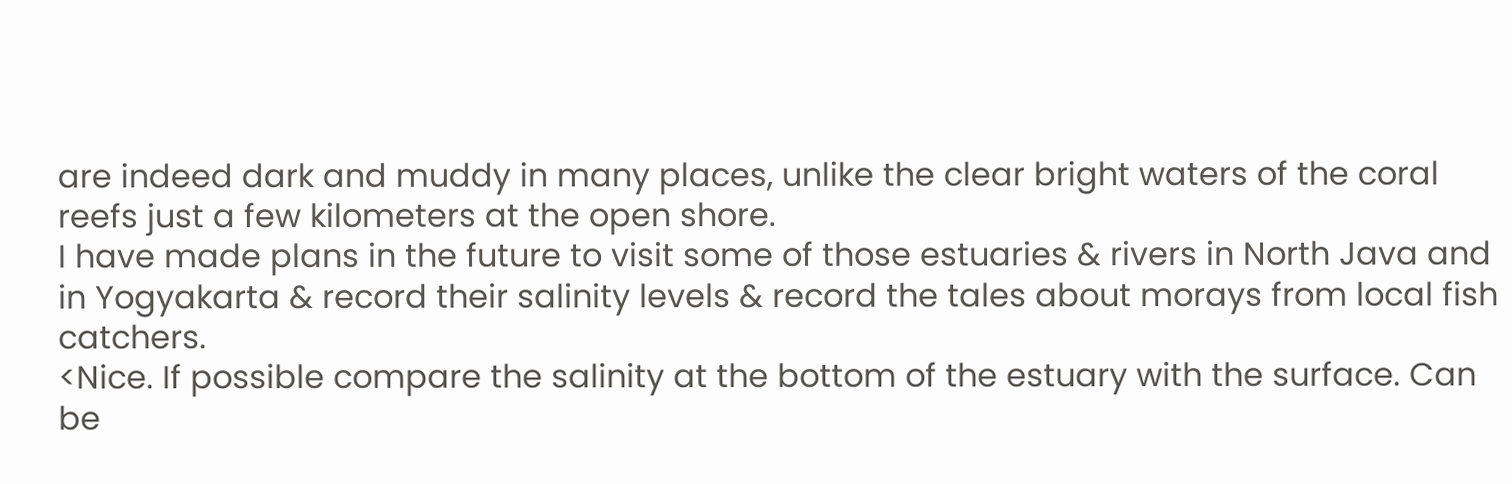are indeed dark and muddy in many places, unlike the clear bright waters of the coral reefs just a few kilometers at the open shore.
I have made plans in the future to visit some of those estuaries & rivers in North Java and in Yogyakarta & record their salinity levels & record the tales about morays from local fish catchers.
<Nice. If possible compare the salinity at the bottom of the estuary with the surface. Can be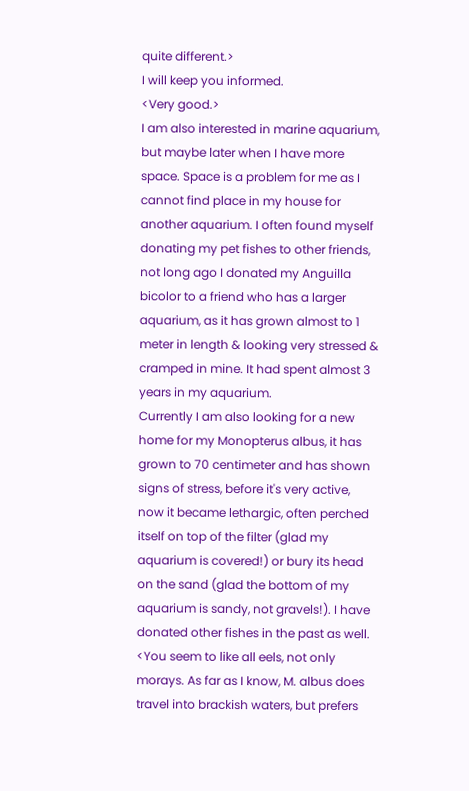quite different.>
I will keep you informed.
<Very good.>
I am also interested in marine aquarium, but maybe later when I have more space. Space is a problem for me as I cannot find place in my house for another aquarium. I often found myself donating my pet fishes to other friends, not long ago I donated my Anguilla bicolor to a friend who has a larger aquarium, as it has grown almost to 1 meter in length & looking very stressed & cramped in mine. It had spent almost 3 years in my aquarium.
Currently I am also looking for a new home for my Monopterus albus, it has grown to 70 centimeter and has shown signs of stress, before it's very active, now it became lethargic, often perched itself on top of the filter (glad my aquarium is covered!) or bury its head on the sand (glad the bottom of my aquarium is sandy, not gravels!). I have
donated other fishes in the past as well.
<You seem to like all eels, not only morays. As far as I know, M. albus does travel into brackish waters, but prefers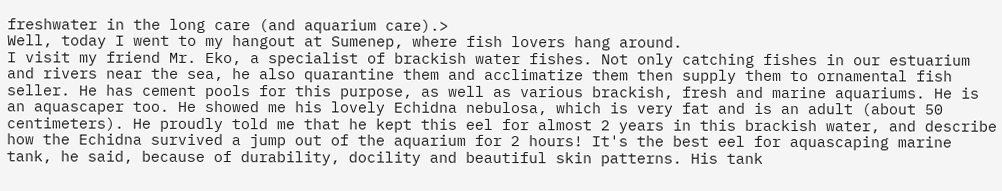freshwater in the long care (and aquarium care).>
Well, today I went to my hangout at Sumenep, where fish lovers hang around.
I visit my friend Mr. Eko, a specialist of brackish water fishes. Not only catching fishes in our estuarium and rivers near the sea, he also quarantine them and acclimatize them then supply them to ornamental fish seller. He has cement pools for this purpose, as well as various brackish, fresh and marine aquariums. He is an aquascaper too. He showed me his lovely Echidna nebulosa, which is very fat and is an adult (about 50 centimeters). He proudly told me that he kept this eel for almost 2 years in this brackish water, and describe how the Echidna survived a jump out of the aquarium for 2 hours! It's the best eel for aquascaping marine tank, he said, because of durability, docility and beautiful skin patterns. His tank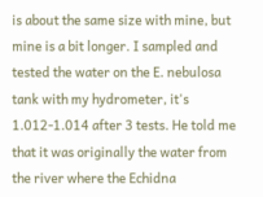is about the same size with mine, but mine is a bit longer. I sampled and tested the water on the E. nebulosa tank with my hydrometer, it's 1.012-1.014 after 3 tests. He told me that it was originally the water from the river where the Echidna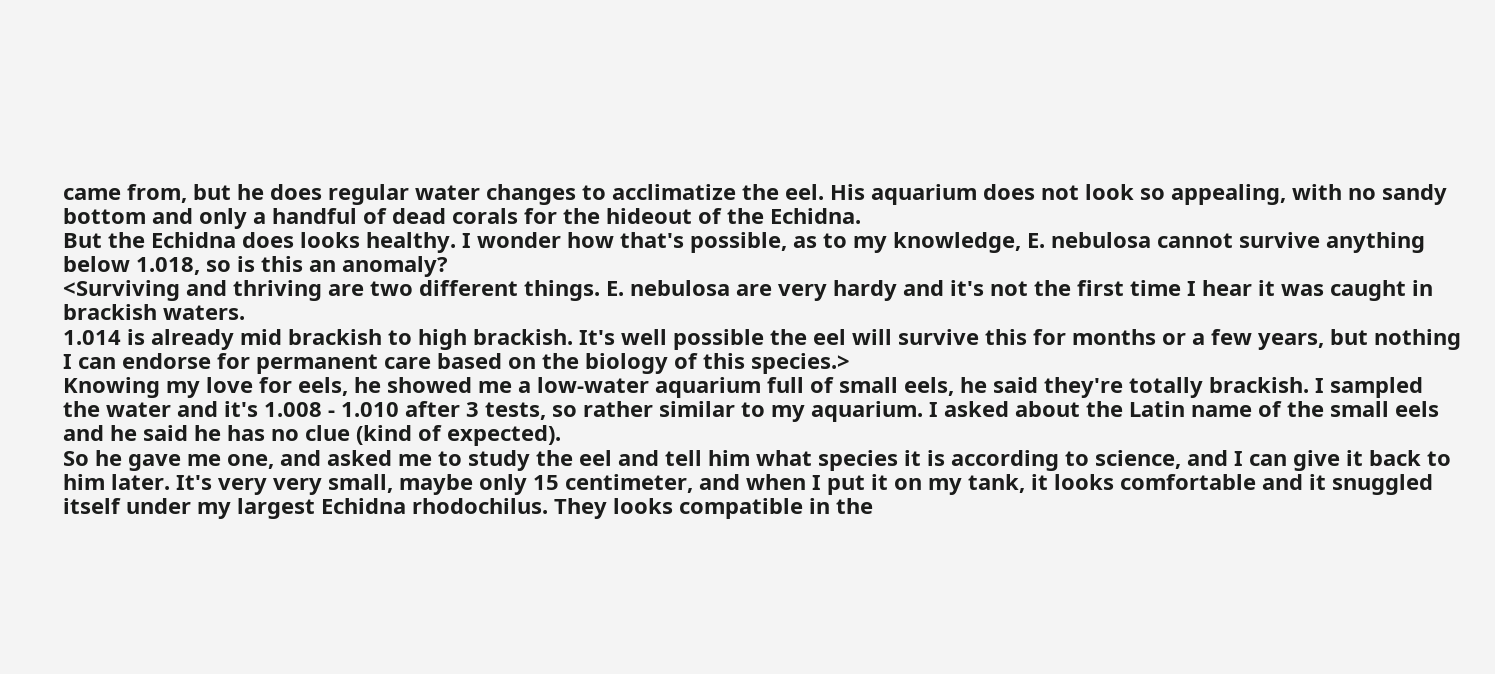came from, but he does regular water changes to acclimatize the eel. His aquarium does not look so appealing, with no sandy bottom and only a handful of dead corals for the hideout of the Echidna.
But the Echidna does looks healthy. I wonder how that's possible, as to my knowledge, E. nebulosa cannot survive anything below 1.018, so is this an anomaly?
<Surviving and thriving are two different things. E. nebulosa are very hardy and it's not the first time I hear it was caught in brackish waters.
1.014 is already mid brackish to high brackish. It's well possible the eel will survive this for months or a few years, but nothing I can endorse for permanent care based on the biology of this species.>
Knowing my love for eels, he showed me a low-water aquarium full of small eels, he said they're totally brackish. I sampled the water and it's 1.008 - 1.010 after 3 tests, so rather similar to my aquarium. I asked about the Latin name of the small eels and he said he has no clue (kind of expected).
So he gave me one, and asked me to study the eel and tell him what species it is according to science, and I can give it back to him later. It's very very small, maybe only 15 centimeter, and when I put it on my tank, it looks comfortable and it snuggled itself under my largest Echidna rhodochilus. They looks compatible in the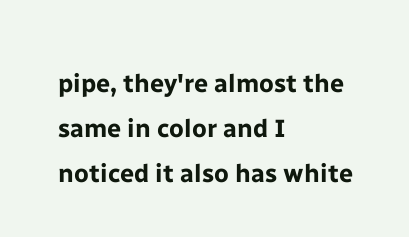pipe, they're almost the same in color and I noticed it also has white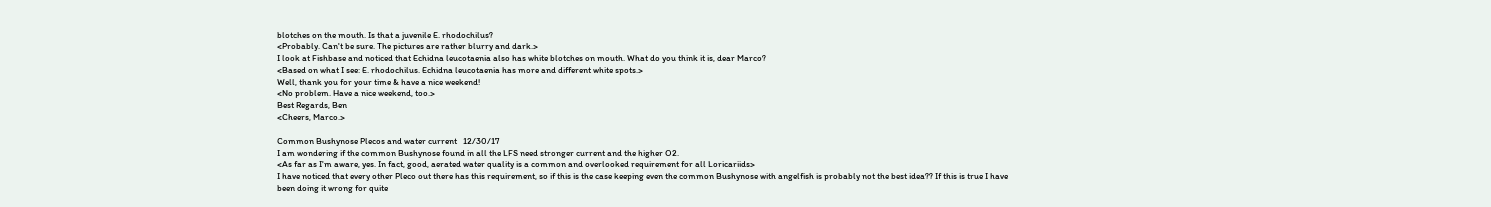blotches on the mouth. Is that a juvenile E. rhodochilus?
<Probably. Can't be sure. The pictures are rather blurry and dark.>
I look at Fishbase and noticed that Echidna leucotaenia also has white blotches on mouth. What do you think it is, dear Marco?
<Based on what I see: E. rhodochilus. Echidna leucotaenia has more and different white spots.>
Well, thank you for your time & have a nice weekend!
<No problem. Have a nice weekend, too.>
Best Regards, Ben
<Cheers, Marco.>

Common Bushynose Plecos and water current   12/30/17
I am wondering if the common Bushynose found in all the LFS need stronger current and the higher O2.
<As far as I'm aware, yes. In fact, good, aerated water quality is a common and overlooked requirement for all Loricariids>
I have noticed that every other Pleco out there has this requirement, so if this is the case keeping even the common Bushynose with angelfish is probably not the best idea?? If this is true I have been doing it wrong for quite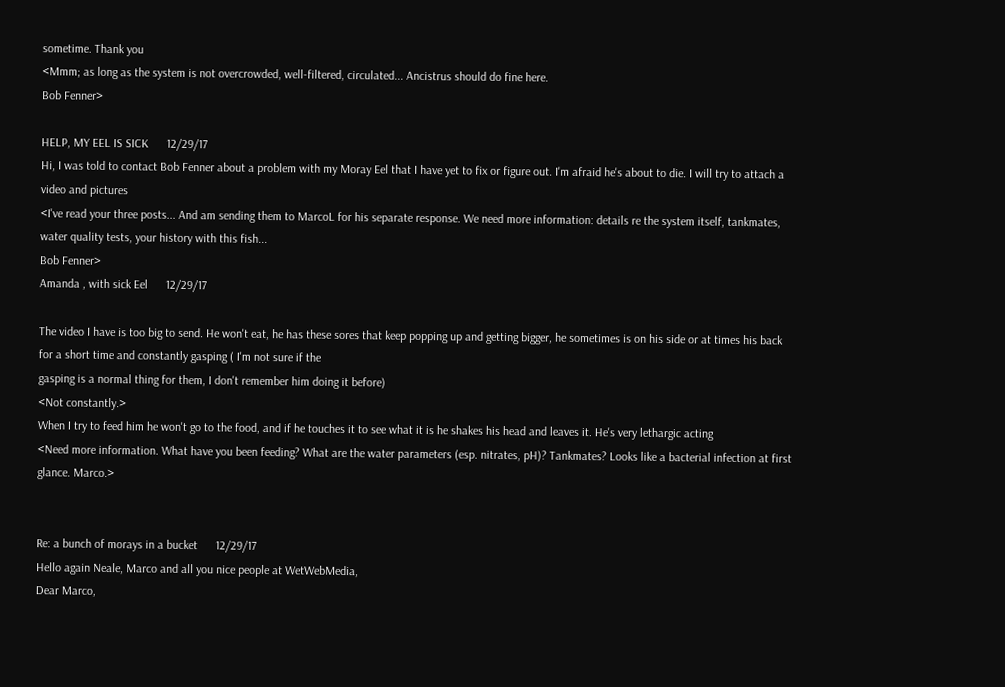sometime. Thank you
<Mmm; as long as the system is not overcrowded, well-filtered, circulated... Ancistrus should do fine here.
Bob Fenner>

HELP, MY EEL IS SICK      12/29/17
Hi, I was told to contact Bob Fenner about a problem with my Moray Eel that I have yet to fix or figure out. I'm afraid he's about to die. I will try to attach a video and pictures
<I've read your three posts... And am sending them to MarcoL for his separate response. We need more information: details re the system itself, tankmates, water quality tests, your history with this fish...
Bob Fenner>
Amanda , with sick Eel      12/29/17

The video I have is too big to send. He won't eat, he has these sores that keep popping up and getting bigger, he sometimes is on his side or at times his back for a short time and constantly gasping ( I'm not sure if the
gasping is a normal thing for them, I don't remember him doing it before)
<Not constantly.>
When I try to feed him he won't go to the food, and if he touches it to see what it is he shakes his head and leaves it. He's very lethargic acting
<Need more information. What have you been feeding? What are the water parameters (esp. nitrates, pH)? Tankmates? Looks like a bacterial infection at first glance. Marco.>


Re: a bunch of morays in a bucket      12/29/17
Hello again Neale, Marco and all you nice people at WetWebMedia,
Dear Marco,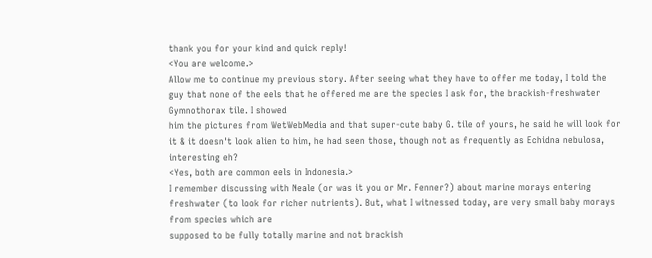thank you for your kind and quick reply!
<You are welcome.>
Allow me to continue my previous story. After seeing what they have to offer me today, I told the guy that none of the eels that he offered me are the species I ask for, the brackish-freshwater Gymnothorax tile. I showed
him the pictures from WetWebMedia and that super-cute baby G. tile of yours, he said he will look for it & it doesn't look alien to him, he had seen those, though not as frequently as Echidna nebulosa, interesting eh?
<Yes, both are common eels in Indonesia.>
I remember discussing with Neale (or was it you or Mr. Fenner?) about marine morays entering freshwater (to look for richer nutrients). But, what I witnessed today, are very small baby morays from species which are
supposed to be fully totally marine and not brackish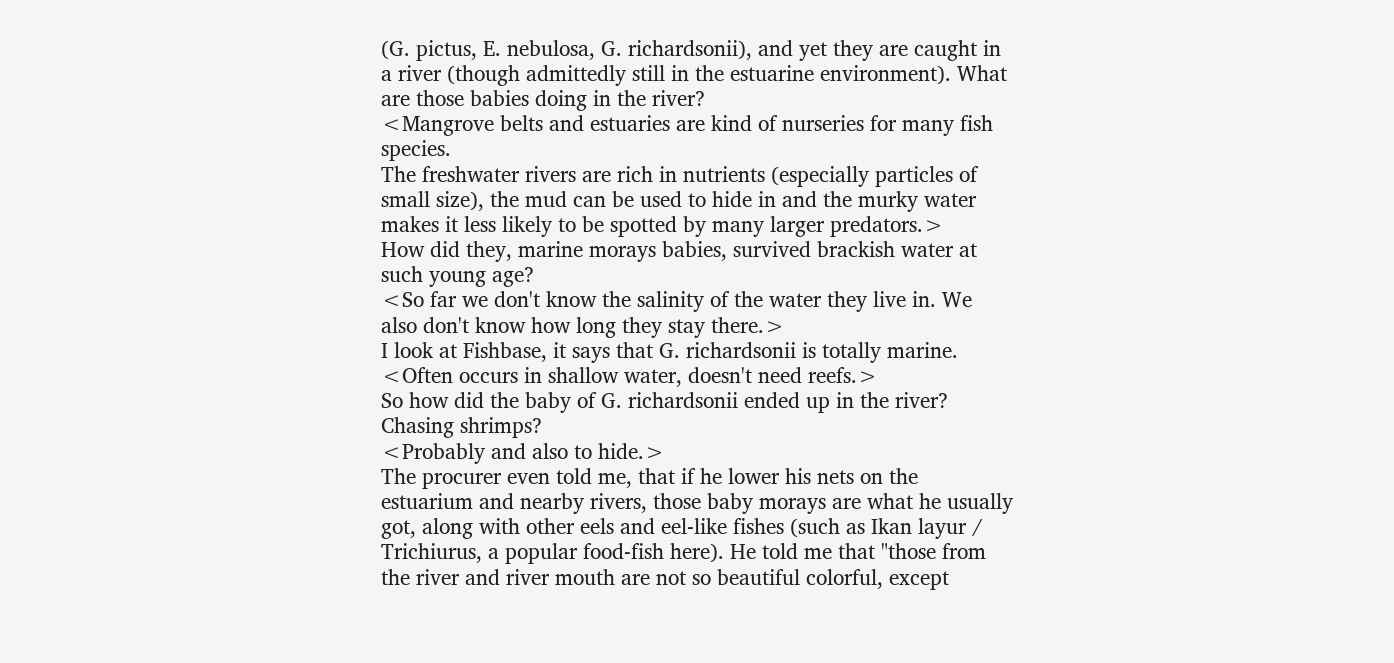(G. pictus, E. nebulosa, G. richardsonii), and yet they are caught in a river (though admittedly still in the estuarine environment). What are those babies doing in the river?
<Mangrove belts and estuaries are kind of nurseries for many fish species.
The freshwater rivers are rich in nutrients (especially particles of small size), the mud can be used to hide in and the murky water makes it less likely to be spotted by many larger predators.>
How did they, marine morays babies, survived brackish water at such young age?
<So far we don't know the salinity of the water they live in. We also don't know how long they stay there.>
I look at Fishbase, it says that G. richardsonii is totally marine.
<Often occurs in shallow water, doesn't need reefs.>
So how did the baby of G. richardsonii ended up in the river? Chasing shrimps?
<Probably and also to hide.>
The procurer even told me, that if he lower his nets on the estuarium and nearby rivers, those baby morays are what he usually got, along with other eels and eel-like fishes (such as Ikan layur / Trichiurus, a popular food-fish here). He told me that "those from the river and river mouth are not so beautiful colorful, except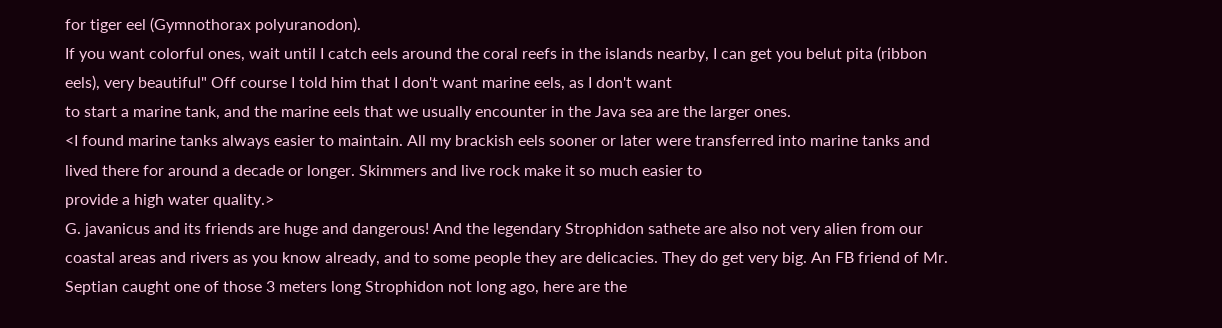for tiger eel (Gymnothorax polyuranodon).
If you want colorful ones, wait until I catch eels around the coral reefs in the islands nearby, I can get you belut pita (ribbon eels), very beautiful" Off course I told him that I don't want marine eels, as I don't want
to start a marine tank, and the marine eels that we usually encounter in the Java sea are the larger ones.
<I found marine tanks always easier to maintain. All my brackish eels sooner or later were transferred into marine tanks and lived there for around a decade or longer. Skimmers and live rock make it so much easier to
provide a high water quality.>
G. javanicus and its friends are huge and dangerous! And the legendary Strophidon sathete are also not very alien from our coastal areas and rivers as you know already, and to some people they are delicacies. They do get very big. An FB friend of Mr. Septian caught one of those 3 meters long Strophidon not long ago, here are the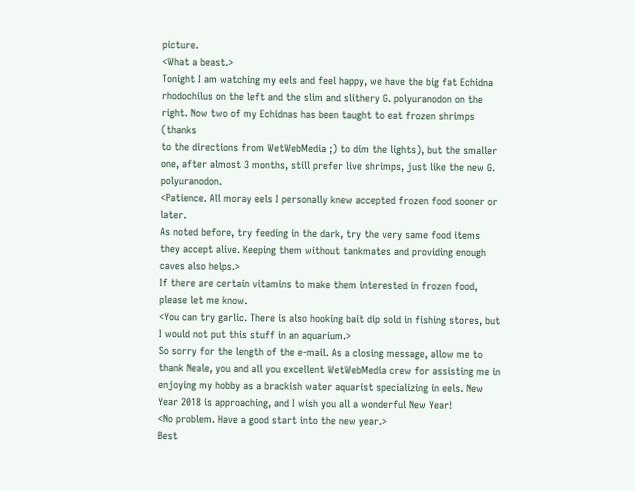picture.
<What a beast.>
Tonight I am watching my eels and feel happy, we have the big fat Echidna rhodochilus on the left and the slim and slithery G. polyuranodon on the right. Now two of my Echidnas has been taught to eat frozen shrimps (thanks
to the directions from WetWebMedia ;) to dim the lights), but the smaller one, after almost 3 months, still prefer live shrimps, just like the new G. polyuranodon.
<Patience. All moray eels I personally knew accepted frozen food sooner or later.
As noted before, try feeding in the dark, try the very same food items they accept alive. Keeping them without tankmates and providing enough caves also helps.>
If there are certain vitamins to make them interested in frozen food, please let me know.
<You can try garlic. There is also hooking bait dip sold in fishing stores, but I would not put this stuff in an aquarium.>
So sorry for the length of the e-mail. As a closing message, allow me to thank Neale, you and all you excellent WetWebMedia crew for assisting me in enjoying my hobby as a brackish water aquarist specializing in eels. New
Year 2018 is approaching, and I wish you all a wonderful New Year!
<No problem. Have a good start into the new year.>
Best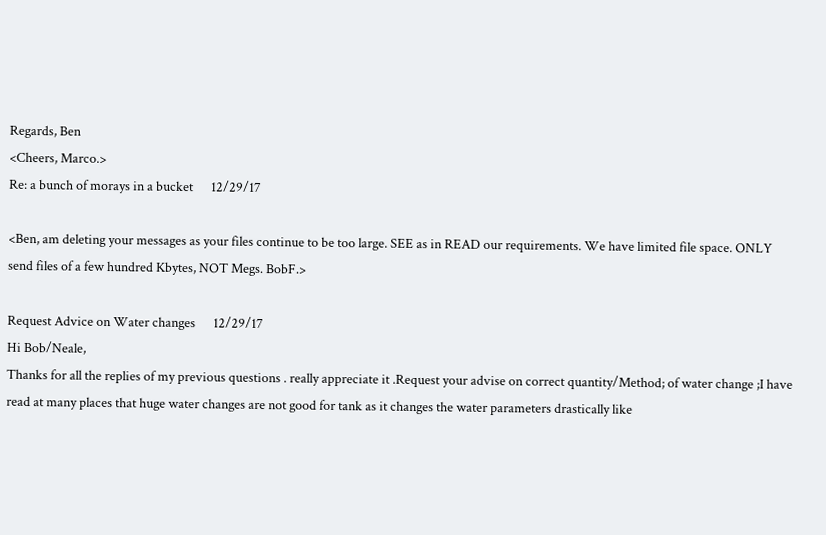Regards, Ben
<Cheers, Marco.>
Re: a bunch of morays in a bucket      12/29/17

<Ben, am deleting your messages as your files continue to be too large. SEE as in READ our requirements. We have limited file space. ONLY send files of a few hundred Kbytes, NOT Megs. BobF.>

Request Advice on Water changes      12/29/17
Hi Bob/Neale,
Thanks for all the replies of my previous questions . really appreciate it .Request your advise on correct quantity/Method; of water change ;I have read at many places that huge water changes are not good for tank as it changes the water parameters drastically like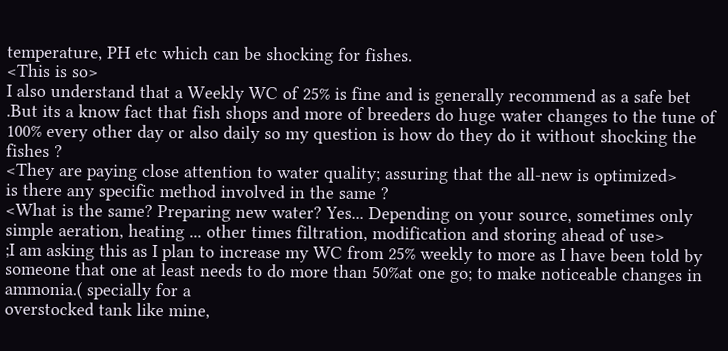temperature, PH etc which can be shocking for fishes.
<This is so>
I also understand that a Weekly WC of 25% is fine and is generally recommend as a safe bet .But its a know fact that fish shops and more of breeders do huge water changes to the tune of 100% every other day or also daily so my question is how do they do it without shocking the fishes ?
<They are paying close attention to water quality; assuring that the all-new is optimized>
is there any specific method involved in the same ?
<What is the same? Preparing new water? Yes... Depending on your source, sometimes only simple aeration, heating ... other times filtration, modification and storing ahead of use>
;I am asking this as I plan to increase my WC from 25% weekly to more as I have been told by someone that one at least needs to do more than 50%at one go; to make noticeable changes in ammonia.( specially for a
overstocked tank like mine,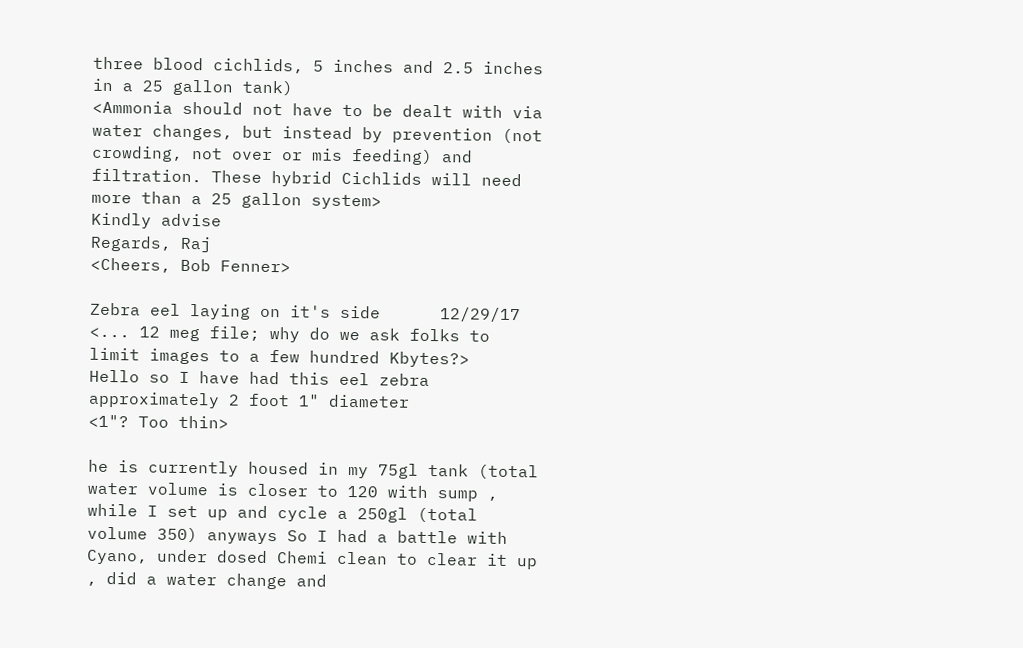three blood cichlids, 5 inches and 2.5 inches in a 25 gallon tank)
<Ammonia should not have to be dealt with via water changes, but instead by prevention (not crowding, not over or mis feeding) and filtration. These hybrid Cichlids will need more than a 25 gallon system>
Kindly advise
Regards, Raj
<Cheers, Bob Fenner>

Zebra eel laying on it's side      12/29/17
<... 12 meg file; why do we ask folks to limit images to a few hundred Kbytes?>
Hello so I have had this eel zebra approximately 2 foot 1" diameter
<1"? Too thin>

he is currently housed in my 75gl tank (total water volume is closer to 120 with sump , while I set up and cycle a 250gl (total volume 350) anyways So I had a battle with Cyano, under dosed Chemi clean to clear it up , did a water change and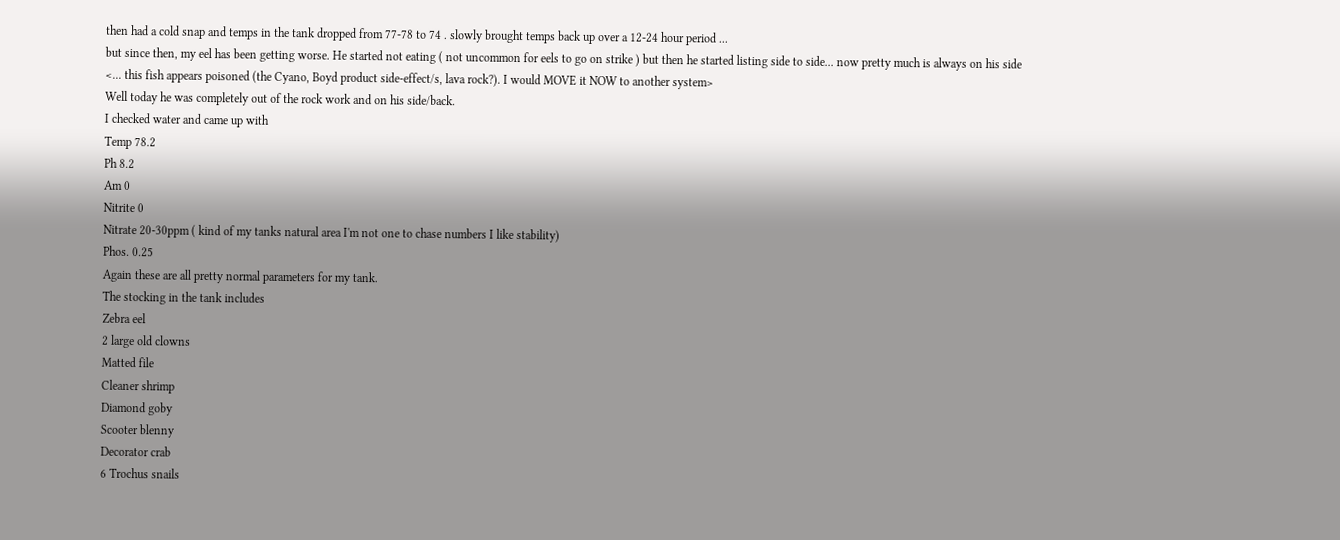then had a cold snap and temps in the tank dropped from 77-78 to 74 . slowly brought temps back up over a 12-24 hour period ...
but since then, my eel has been getting worse. He started not eating ( not uncommon for eels to go on strike ) but then he started listing side to side... now pretty much is always on his side
<... this fish appears poisoned (the Cyano, Boyd product side-effect/s, lava rock?). I would MOVE it NOW to another system>
Well today he was completely out of the rock work and on his side/back.
I checked water and came up with
Temp 78.2
Ph 8.2
Am 0
Nitrite 0
Nitrate 20-30ppm ( kind of my tanks natural area I'm not one to chase numbers I like stability)
Phos. 0.25
Again these are all pretty normal parameters for my tank.
The stocking in the tank includes
Zebra eel
2 large old clowns
Matted file
Cleaner shrimp
Diamond goby
Scooter blenny
Decorator crab
6 Trochus snails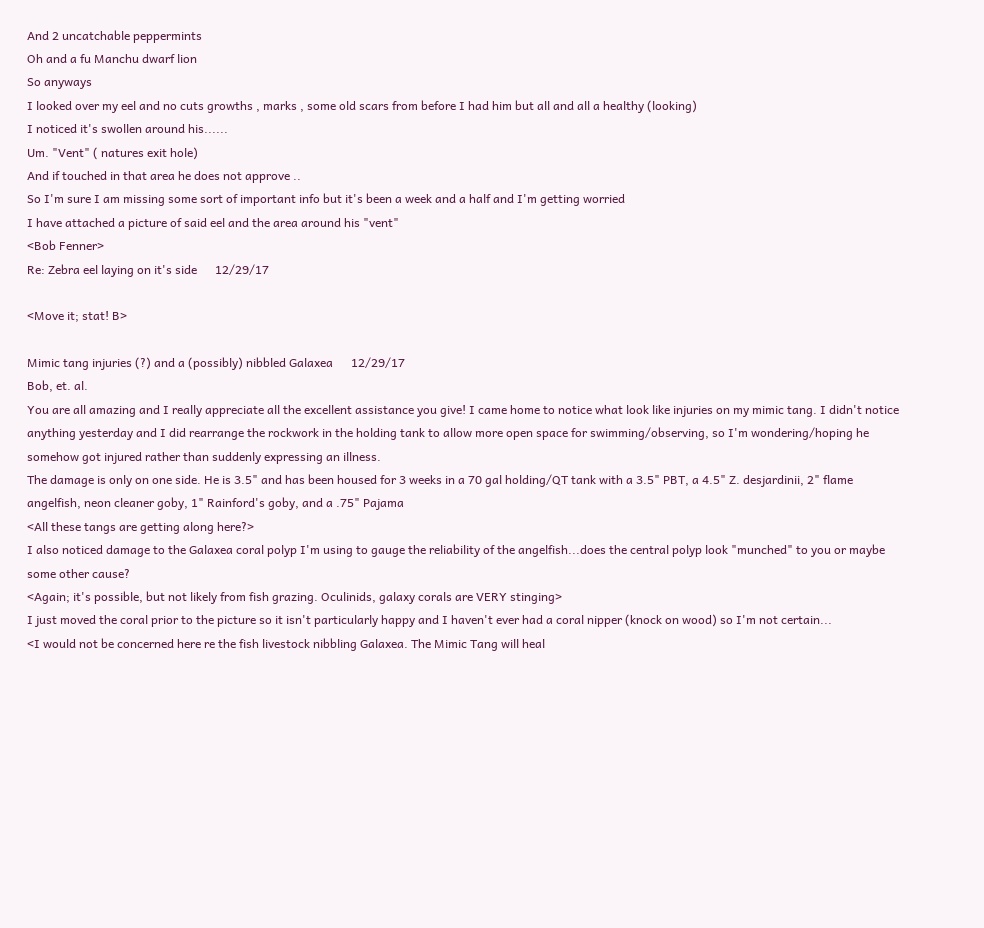And 2 uncatchable peppermints
Oh and a fu Manchu dwarf lion
So anyways
I looked over my eel and no cuts growths , marks , some old scars from before I had him but all and all a healthy (looking)
I noticed it's swollen around his......
Um. "Vent" ( natures exit hole)
And if touched in that area he does not approve ..
So I'm sure I am missing some sort of important info but it's been a week and a half and I'm getting worried
I have attached a picture of said eel and the area around his "vent"
<Bob Fenner>
Re: Zebra eel laying on it's side      12/29/17

<Move it; stat! B>

Mimic tang injuries (?) and a (possibly) nibbled Galaxea      12/29/17
Bob, et. al.
You are all amazing and I really appreciate all the excellent assistance you give! I came home to notice what look like injuries on my mimic tang. I didn't notice anything yesterday and I did rearrange the rockwork in the holding tank to allow more open space for swimming/observing, so I'm wondering/hoping he somehow got injured rather than suddenly expressing an illness.
The damage is only on one side. He is 3.5" and has been housed for 3 weeks in a 70 gal holding/QT tank with a 3.5" PBT, a 4.5" Z. desjardinii, 2" flame angelfish, neon cleaner goby, 1" Rainford's goby, and a .75" Pajama
<All these tangs are getting along here?>
I also noticed damage to the Galaxea coral polyp I'm using to gauge the reliability of the angelfish...does the central polyp look "munched" to you or maybe some other cause?
<Again; it's possible, but not likely from fish grazing. Oculinids, galaxy corals are VERY stinging>
I just moved the coral prior to the picture so it isn't particularly happy and I haven't ever had a coral nipper (knock on wood) so I'm not certain...
<I would not be concerned here re the fish livestock nibbling Galaxea. The Mimic Tang will heal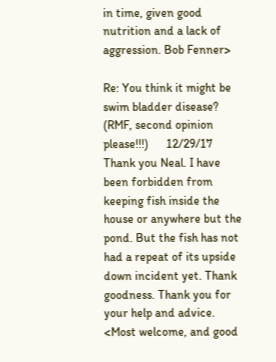in time, given good nutrition and a lack of aggression. Bob Fenner>

Re: You think it might be swim bladder disease? (RMF, second opinion please!!!)      12/29/17
Thank you Neal. I have been forbidden from keeping fish inside the house or anywhere but the pond. But the fish has not had a repeat of its upside down incident yet. Thank goodness. Thank you for your help and advice.
<Most welcome, and good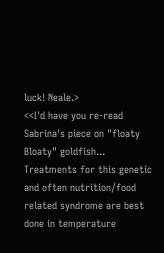luck! Neale.>
<<I'd have you re-read Sabrina's piece on "floaty Bloaty" goldfish...
Treatments for this genetic and often nutrition/food related syndrome are best done in temperature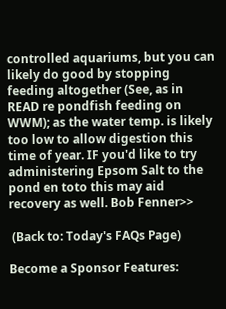controlled aquariums, but you can likely do good by stopping feeding altogether (See, as in READ re pondfish feeding on
WWM); as the water temp. is likely too low to allow digestion this time of year. IF you'd like to try administering Epsom Salt to the pond en toto this may aid recovery as well. Bob Fenner>>

 (Back to: Today's FAQs Page)

Become a Sponsor Features: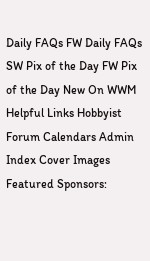Daily FAQs FW Daily FAQs SW Pix of the Day FW Pix of the Day New On WWM
Helpful Links Hobbyist Forum Calendars Admin Index Cover Images
Featured Sponsors: